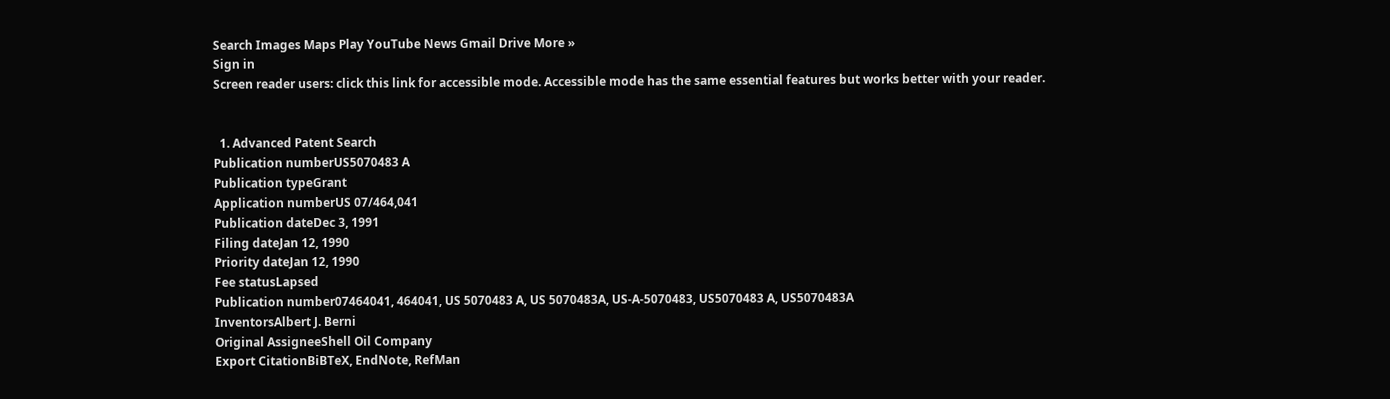Search Images Maps Play YouTube News Gmail Drive More »
Sign in
Screen reader users: click this link for accessible mode. Accessible mode has the same essential features but works better with your reader.


  1. Advanced Patent Search
Publication numberUS5070483 A
Publication typeGrant
Application numberUS 07/464,041
Publication dateDec 3, 1991
Filing dateJan 12, 1990
Priority dateJan 12, 1990
Fee statusLapsed
Publication number07464041, 464041, US 5070483 A, US 5070483A, US-A-5070483, US5070483 A, US5070483A
InventorsAlbert J. Berni
Original AssigneeShell Oil Company
Export CitationBiBTeX, EndNote, RefMan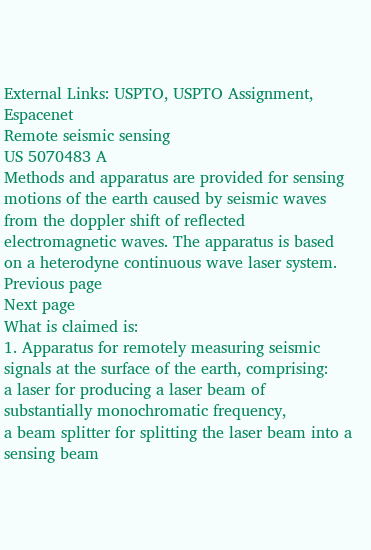External Links: USPTO, USPTO Assignment, Espacenet
Remote seismic sensing
US 5070483 A
Methods and apparatus are provided for sensing motions of the earth caused by seismic waves from the doppler shift of reflected electromagnetic waves. The apparatus is based on a heterodyne continuous wave laser system.
Previous page
Next page
What is claimed is:
1. Apparatus for remotely measuring seismic signals at the surface of the earth, comprising:
a laser for producing a laser beam of substantially monochromatic frequency,
a beam splitter for splitting the laser beam into a sensing beam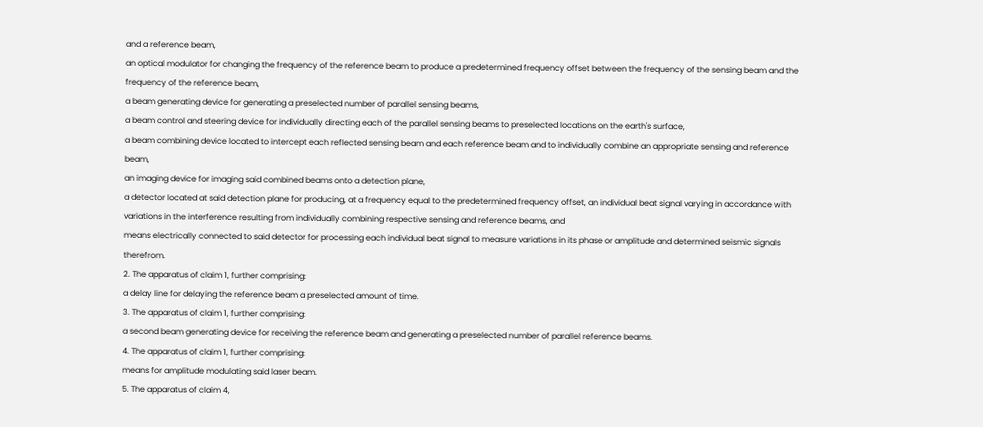and a reference beam,
an optical modulator for changing the frequency of the reference beam to produce a predetermined frequency offset between the frequency of the sensing beam and the frequency of the reference beam,
a beam generating device for generating a preselected number of parallel sensing beams,
a beam control and steering device for individually directing each of the parallel sensing beams to preselected locations on the earth's surface,
a beam combining device located to intercept each reflected sensing beam and each reference beam and to individually combine an appropriate sensing and reference beam,
an imaging device for imaging said combined beams onto a detection plane,
a detector located at said detection plane for producing, at a frequency equal to the predetermined frequency offset, an individual beat signal varying in accordance with variations in the interference resulting from individually combining respective sensing and reference beams, and
means electrically connected to said detector for processing each individual beat signal to measure variations in its phase or amplitude and determined seismic signals therefrom.
2. The apparatus of claim 1, further comprising:
a delay line for delaying the reference beam a preselected amount of time.
3. The apparatus of claim 1, further comprising:
a second beam generating device for receiving the reference beam and generating a preselected number of parallel reference beams.
4. The apparatus of claim 1, further comprising:
means for amplitude modulating said laser beam.
5. The apparatus of claim 4,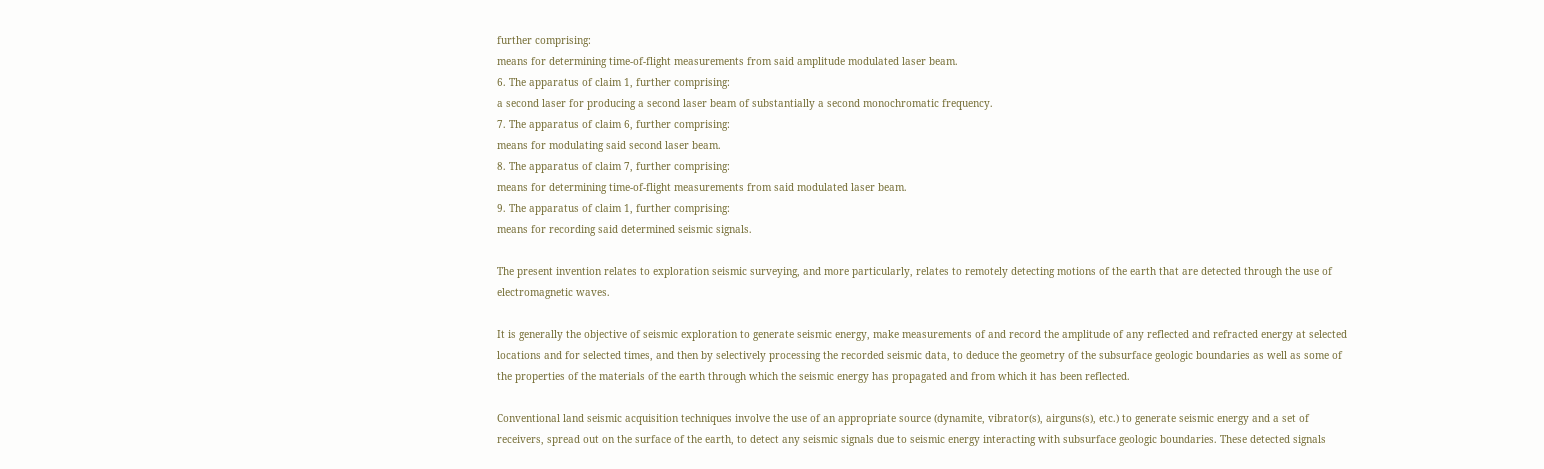further comprising:
means for determining time-of-flight measurements from said amplitude modulated laser beam.
6. The apparatus of claim 1, further comprising:
a second laser for producing a second laser beam of substantially a second monochromatic frequency.
7. The apparatus of claim 6, further comprising:
means for modulating said second laser beam.
8. The apparatus of claim 7, further comprising:
means for determining time-of-flight measurements from said modulated laser beam.
9. The apparatus of claim 1, further comprising:
means for recording said determined seismic signals.

The present invention relates to exploration seismic surveying, and more particularly, relates to remotely detecting motions of the earth that are detected through the use of electromagnetic waves.

It is generally the objective of seismic exploration to generate seismic energy, make measurements of and record the amplitude of any reflected and refracted energy at selected locations and for selected times, and then by selectively processing the recorded seismic data, to deduce the geometry of the subsurface geologic boundaries as well as some of the properties of the materials of the earth through which the seismic energy has propagated and from which it has been reflected.

Conventional land seismic acquisition techniques involve the use of an appropriate source (dynamite, vibrator(s), airguns(s), etc.) to generate seismic energy and a set of receivers, spread out on the surface of the earth, to detect any seismic signals due to seismic energy interacting with subsurface geologic boundaries. These detected signals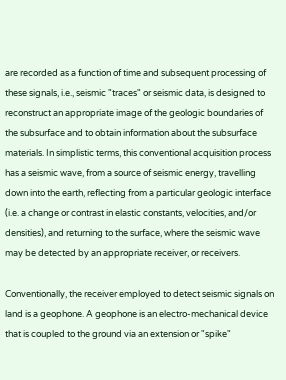are recorded as a function of time and subsequent processing of these signals, i.e., seismic "traces" or seismic data, is designed to reconstruct an appropriate image of the geologic boundaries of the subsurface and to obtain information about the subsurface materials. In simplistic terms, this conventional acquisition process has a seismic wave, from a source of seismic energy, travelling down into the earth, reflecting from a particular geologic interface (i.e. a change or contrast in elastic constants, velocities, and/or densities), and returning to the surface, where the seismic wave may be detected by an appropriate receiver, or receivers.

Conventionally, the receiver employed to detect seismic signals on land is a geophone. A geophone is an electro-mechanical device that is coupled to the ground via an extension or "spike"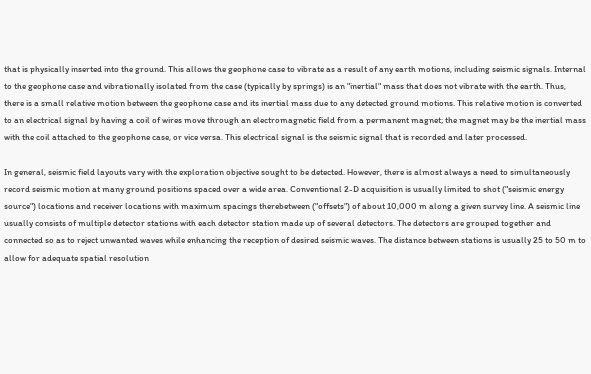that is physically inserted into the ground. This allows the geophone case to vibrate as a result of any earth motions, including seismic signals. Internal to the geophone case and vibrationally isolated from the case (typically by springs) is an "inertial" mass that does not vibrate with the earth. Thus, there is a small relative motion between the geophone case and its inertial mass due to any detected ground motions. This relative motion is converted to an electrical signal by having a coil of wires move through an electromagnetic field from a permanent magnet; the magnet may be the inertial mass with the coil attached to the geophone case, or vice versa. This electrical signal is the seismic signal that is recorded and later processed.

In general, seismic field layouts vary with the exploration objective sought to be detected. However, there is almost always a need to simultaneously record seismic motion at many ground positions spaced over a wide area. Conventional 2-D acquisition is usually limited to shot ("seismic energy source") locations and receiver locations with maximum spacings therebetween ("offsets") of about 10,000 m along a given survey line. A seismic line usually consists of multiple detector stations with each detector station made up of several detectors. The detectors are grouped together and connected so as to reject unwanted waves while enhancing the reception of desired seismic waves. The distance between stations is usually 25 to 50 m to allow for adequate spatial resolution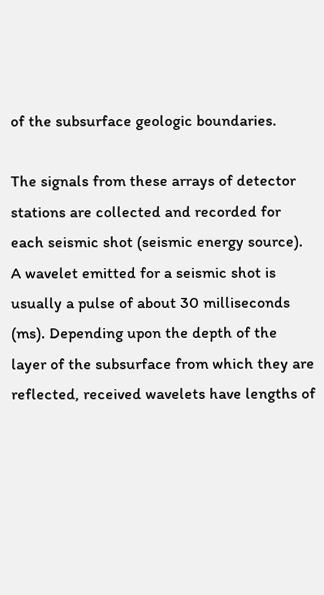of the subsurface geologic boundaries.

The signals from these arrays of detector stations are collected and recorded for each seismic shot (seismic energy source). A wavelet emitted for a seismic shot is usually a pulse of about 30 milliseconds (ms). Depending upon the depth of the layer of the subsurface from which they are reflected, received wavelets have lengths of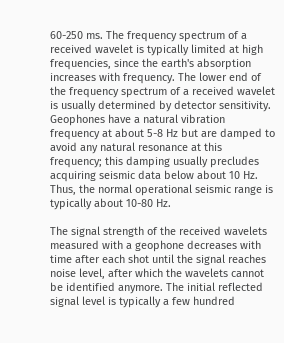60-250 ms. The frequency spectrum of a received wavelet is typically limited at high frequencies, since the earth's absorption increases with frequency. The lower end of the frequency spectrum of a received wavelet is usually determined by detector sensitivity. Geophones have a natural vibration frequency at about 5-8 Hz but are damped to avoid any natural resonance at this frequency; this damping usually precludes acquiring seismic data below about 10 Hz. Thus, the normal operational seismic range is typically about 10-80 Hz.

The signal strength of the received wavelets measured with a geophone decreases with time after each shot until the signal reaches noise level, after which the wavelets cannot be identified anymore. The initial reflected signal level is typically a few hundred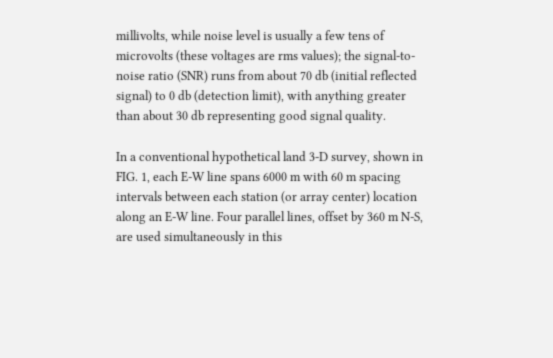millivolts, while noise level is usually a few tens of microvolts (these voltages are rms values); the signal-to-noise ratio (SNR) runs from about 70 db (initial reflected signal) to 0 db (detection limit), with anything greater than about 30 db representing good signal quality.

In a conventional hypothetical land 3-D survey, shown in FIG. 1, each E-W line spans 6000 m with 60 m spacing intervals between each station (or array center) location along an E-W line. Four parallel lines, offset by 360 m N-S, are used simultaneously in this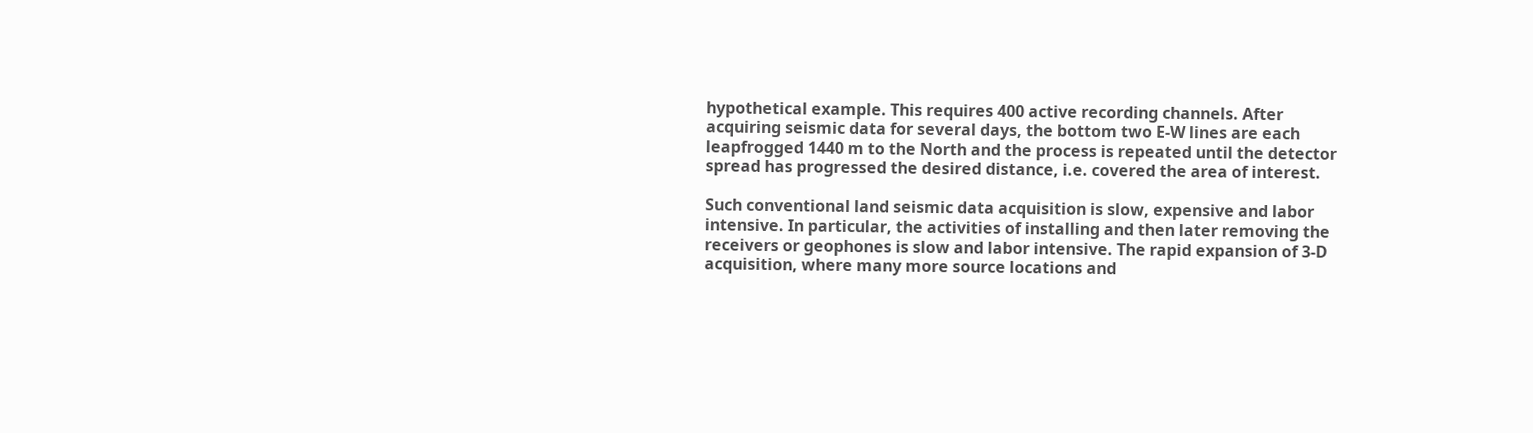hypothetical example. This requires 400 active recording channels. After acquiring seismic data for several days, the bottom two E-W lines are each leapfrogged 1440 m to the North and the process is repeated until the detector spread has progressed the desired distance, i.e. covered the area of interest.

Such conventional land seismic data acquisition is slow, expensive and labor intensive. In particular, the activities of installing and then later removing the receivers or geophones is slow and labor intensive. The rapid expansion of 3-D acquisition, where many more source locations and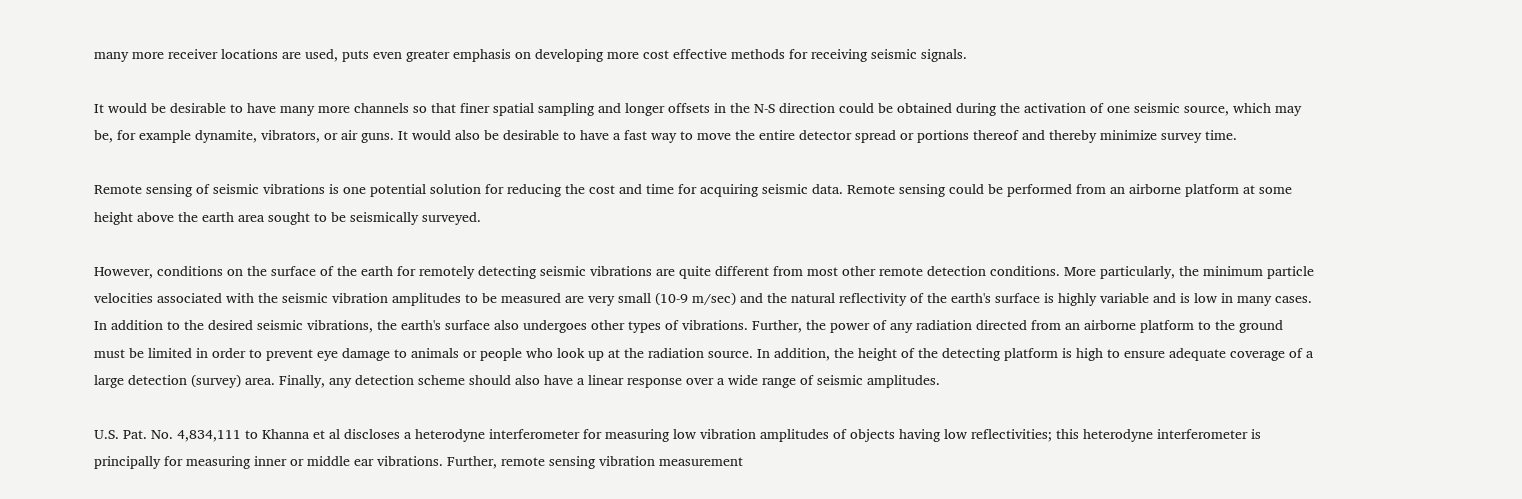many more receiver locations are used, puts even greater emphasis on developing more cost effective methods for receiving seismic signals.

It would be desirable to have many more channels so that finer spatial sampling and longer offsets in the N-S direction could be obtained during the activation of one seismic source, which may be, for example dynamite, vibrators, or air guns. It would also be desirable to have a fast way to move the entire detector spread or portions thereof and thereby minimize survey time.

Remote sensing of seismic vibrations is one potential solution for reducing the cost and time for acquiring seismic data. Remote sensing could be performed from an airborne platform at some height above the earth area sought to be seismically surveyed.

However, conditions on the surface of the earth for remotely detecting seismic vibrations are quite different from most other remote detection conditions. More particularly, the minimum particle velocities associated with the seismic vibration amplitudes to be measured are very small (10-9 m/sec) and the natural reflectivity of the earth's surface is highly variable and is low in many cases. In addition to the desired seismic vibrations, the earth's surface also undergoes other types of vibrations. Further, the power of any radiation directed from an airborne platform to the ground must be limited in order to prevent eye damage to animals or people who look up at the radiation source. In addition, the height of the detecting platform is high to ensure adequate coverage of a large detection (survey) area. Finally, any detection scheme should also have a linear response over a wide range of seismic amplitudes.

U.S. Pat. No. 4,834,111 to Khanna et al discloses a heterodyne interferometer for measuring low vibration amplitudes of objects having low reflectivities; this heterodyne interferometer is principally for measuring inner or middle ear vibrations. Further, remote sensing vibration measurement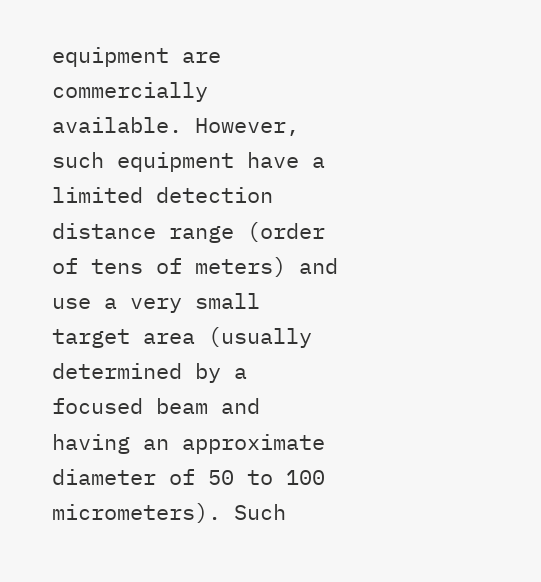equipment are commercially available. However, such equipment have a limited detection distance range (order of tens of meters) and use a very small target area (usually determined by a focused beam and having an approximate diameter of 50 to 100 micrometers). Such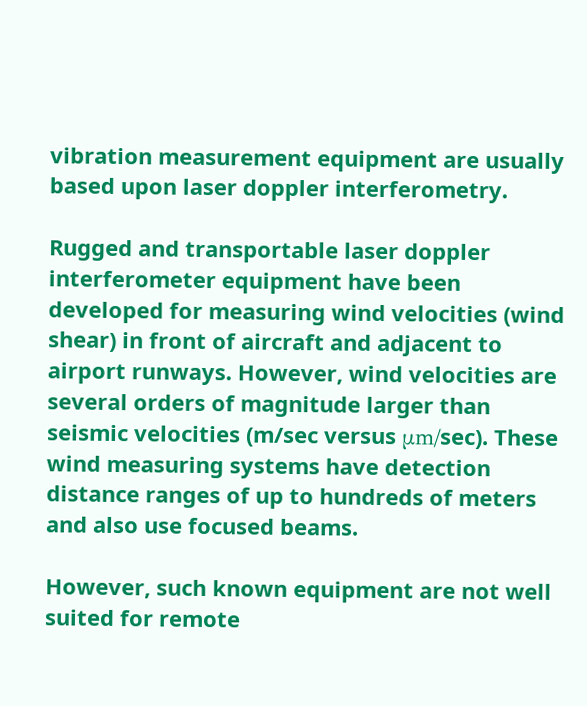vibration measurement equipment are usually based upon laser doppler interferometry.

Rugged and transportable laser doppler interferometer equipment have been developed for measuring wind velocities (wind shear) in front of aircraft and adjacent to airport runways. However, wind velocities are several orders of magnitude larger than seismic velocities (m/sec versus μm/sec). These wind measuring systems have detection distance ranges of up to hundreds of meters and also use focused beams.

However, such known equipment are not well suited for remote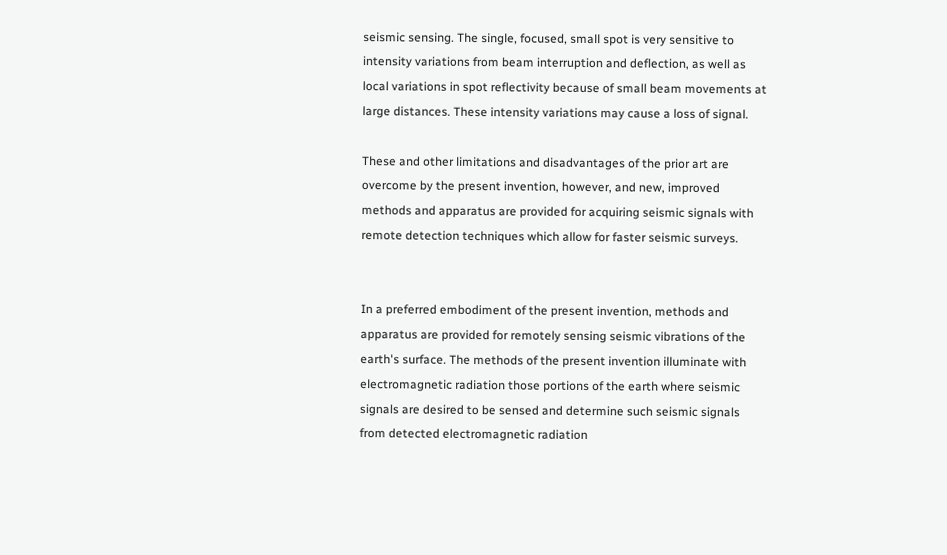seismic sensing. The single, focused, small spot is very sensitive to intensity variations from beam interruption and deflection, as well as local variations in spot reflectivity because of small beam movements at large distances. These intensity variations may cause a loss of signal.

These and other limitations and disadvantages of the prior art are overcome by the present invention, however, and new, improved methods and apparatus are provided for acquiring seismic signals with remote detection techniques which allow for faster seismic surveys.


In a preferred embodiment of the present invention, methods and apparatus are provided for remotely sensing seismic vibrations of the earth's surface. The methods of the present invention illuminate with electromagnetic radiation those portions of the earth where seismic signals are desired to be sensed and determine such seismic signals from detected electromagnetic radiation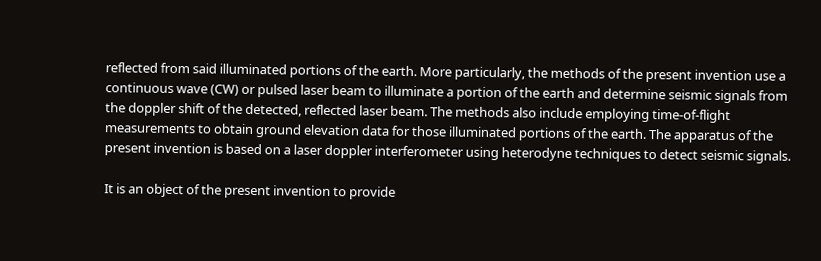reflected from said illuminated portions of the earth. More particularly, the methods of the present invention use a continuous wave (CW) or pulsed laser beam to illuminate a portion of the earth and determine seismic signals from the doppler shift of the detected, reflected laser beam. The methods also include employing time-of-flight measurements to obtain ground elevation data for those illuminated portions of the earth. The apparatus of the present invention is based on a laser doppler interferometer using heterodyne techniques to detect seismic signals.

It is an object of the present invention to provide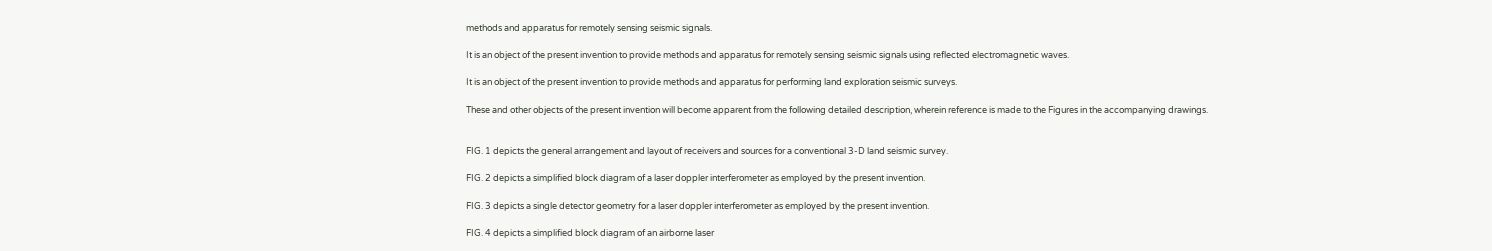methods and apparatus for remotely sensing seismic signals.

It is an object of the present invention to provide methods and apparatus for remotely sensing seismic signals using reflected electromagnetic waves.

It is an object of the present invention to provide methods and apparatus for performing land exploration seismic surveys.

These and other objects of the present invention will become apparent from the following detailed description, wherein reference is made to the Figures in the accompanying drawings.


FIG. 1 depicts the general arrangement and layout of receivers and sources for a conventional 3-D land seismic survey.

FIG. 2 depicts a simplified block diagram of a laser doppler interferometer as employed by the present invention.

FIG. 3 depicts a single detector geometry for a laser doppler interferometer as employed by the present invention.

FIG. 4 depicts a simplified block diagram of an airborne laser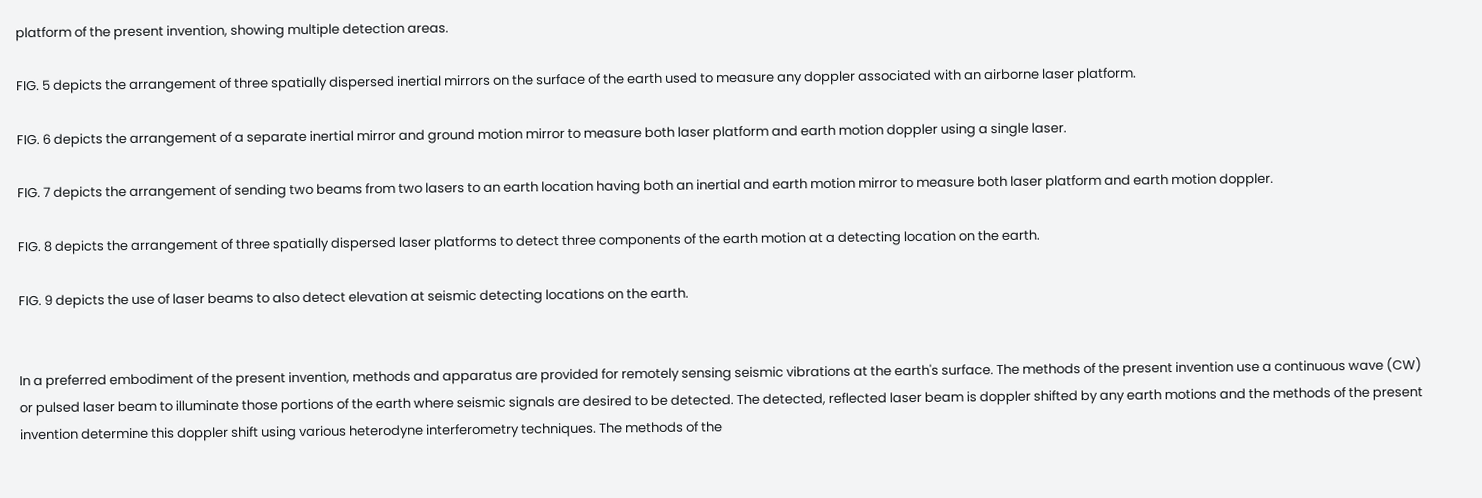platform of the present invention, showing multiple detection areas.

FIG. 5 depicts the arrangement of three spatially dispersed inertial mirrors on the surface of the earth used to measure any doppler associated with an airborne laser platform.

FIG. 6 depicts the arrangement of a separate inertial mirror and ground motion mirror to measure both laser platform and earth motion doppler using a single laser.

FIG. 7 depicts the arrangement of sending two beams from two lasers to an earth location having both an inertial and earth motion mirror to measure both laser platform and earth motion doppler.

FIG. 8 depicts the arrangement of three spatially dispersed laser platforms to detect three components of the earth motion at a detecting location on the earth.

FIG. 9 depicts the use of laser beams to also detect elevation at seismic detecting locations on the earth.


In a preferred embodiment of the present invention, methods and apparatus are provided for remotely sensing seismic vibrations at the earth's surface. The methods of the present invention use a continuous wave (CW) or pulsed laser beam to illuminate those portions of the earth where seismic signals are desired to be detected. The detected, reflected laser beam is doppler shifted by any earth motions and the methods of the present invention determine this doppler shift using various heterodyne interferometry techniques. The methods of the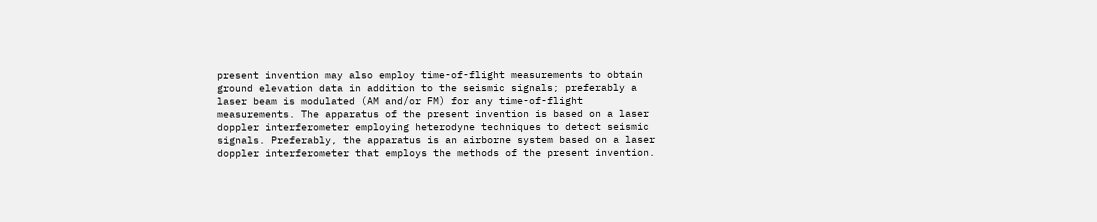present invention may also employ time-of-flight measurements to obtain ground elevation data in addition to the seismic signals; preferably a laser beam is modulated (AM and/or FM) for any time-of-flight measurements. The apparatus of the present invention is based on a laser doppler interferometer employing heterodyne techniques to detect seismic signals. Preferably, the apparatus is an airborne system based on a laser doppler interferometer that employs the methods of the present invention.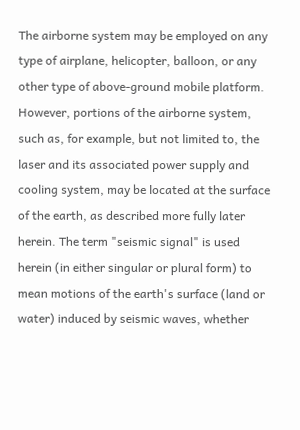The airborne system may be employed on any type of airplane, helicopter, balloon, or any other type of above-ground mobile platform. However, portions of the airborne system, such as, for example, but not limited to, the laser and its associated power supply and cooling system, may be located at the surface of the earth, as described more fully later herein. The term "seismic signal" is used herein (in either singular or plural form) to mean motions of the earth's surface (land or water) induced by seismic waves, whether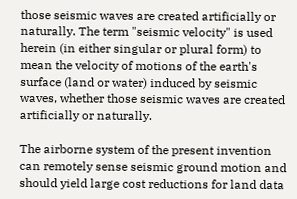those seismic waves are created artificially or naturally. The term "seismic velocity" is used herein (in either singular or plural form) to mean the velocity of motions of the earth's surface (land or water) induced by seismic waves, whether those seismic waves are created artificially or naturally.

The airborne system of the present invention can remotely sense seismic ground motion and should yield large cost reductions for land data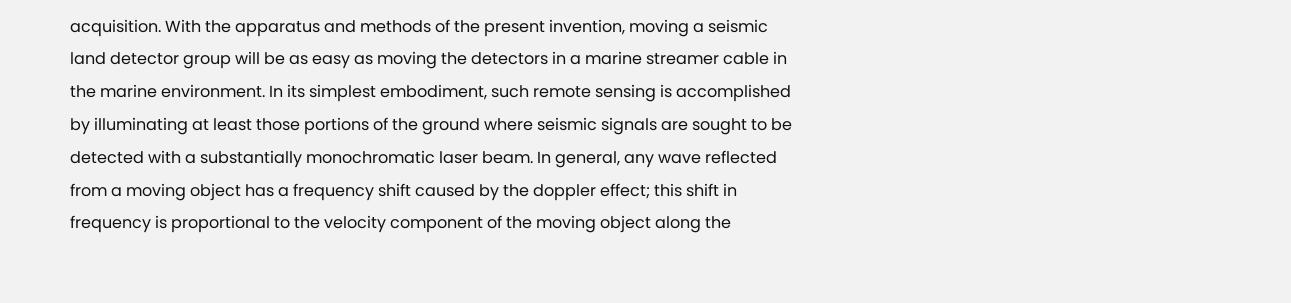acquisition. With the apparatus and methods of the present invention, moving a seismic land detector group will be as easy as moving the detectors in a marine streamer cable in the marine environment. In its simplest embodiment, such remote sensing is accomplished by illuminating at least those portions of the ground where seismic signals are sought to be detected with a substantially monochromatic laser beam. In general, any wave reflected from a moving object has a frequency shift caused by the doppler effect; this shift in frequency is proportional to the velocity component of the moving object along the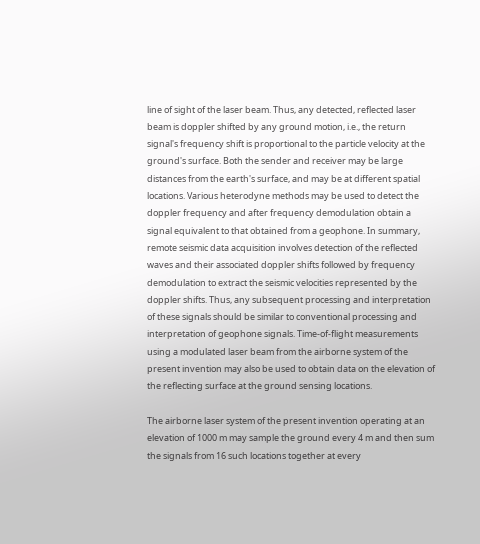line of sight of the laser beam. Thus, any detected, reflected laser beam is doppler shifted by any ground motion, i.e., the return signal's frequency shift is proportional to the particle velocity at the ground's surface. Both the sender and receiver may be large distances from the earth's surface, and may be at different spatial locations. Various heterodyne methods may be used to detect the doppler frequency and after frequency demodulation obtain a signal equivalent to that obtained from a geophone. In summary, remote seismic data acquisition involves detection of the reflected waves and their associated doppler shifts followed by frequency demodulation to extract the seismic velocities represented by the doppler shifts. Thus, any subsequent processing and interpretation of these signals should be similar to conventional processing and interpretation of geophone signals. Time-of-flight measurements using a modulated laser beam from the airborne system of the present invention may also be used to obtain data on the elevation of the reflecting surface at the ground sensing locations.

The airborne laser system of the present invention operating at an elevation of 1000 m may sample the ground every 4 m and then sum the signals from 16 such locations together at every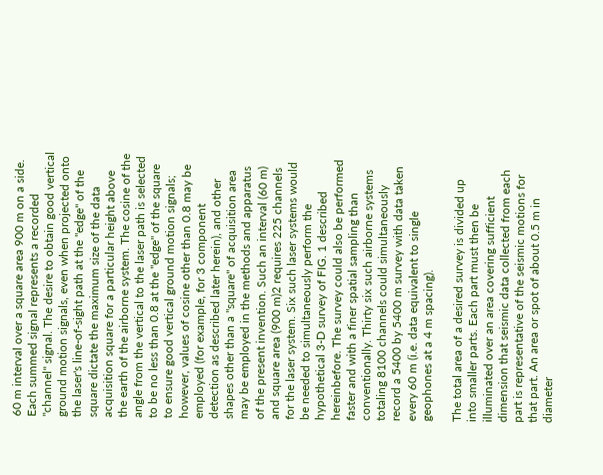60 m interval over a square area 900 m on a side. Each summed signal represents a recorded "channel" signal. The desire to obtain good vertical ground motion signals, even when projected onto the laser's line-of-sight path at the "edge" of the square dictate the maximum size of the data acquisition square for a particular height above the earth of the airborne system. The cosine of the angle from the vertical to the laser path is selected to be no less than 0.8 at the "edge" of the square to ensure good vertical ground motion signals; however, values of cosine other than 0.8 may be employed (for example, for 3 component detection as described later herein), and other shapes other than a "square" of acquisition area may be employed in the methods and apparatus of the present invention. Such an interval (60 m) and square area (900 m)2 requires 225 channels for the laser system. Six such laser systems would be needed to simultaneously perform the hypothetical 3-D survey of FIG. 1 described hereinbefore. The survey could also be performed faster and with a finer spatial sampling than conventionally. Thirty six such airborne systems totaling 8100 channels could simultaneously record a 5400 by 5400 m survey with data taken every 60 m (i.e. data equivalent to single geophones at a 4 m spacing).

The total area of a desired survey is divided up into smaller parts. Each part must then be illuminated over an area covering sufficient dimension that seismic data collected from each part is representative of the seismic motions for that part. An area or spot of about 0.5 m in diameter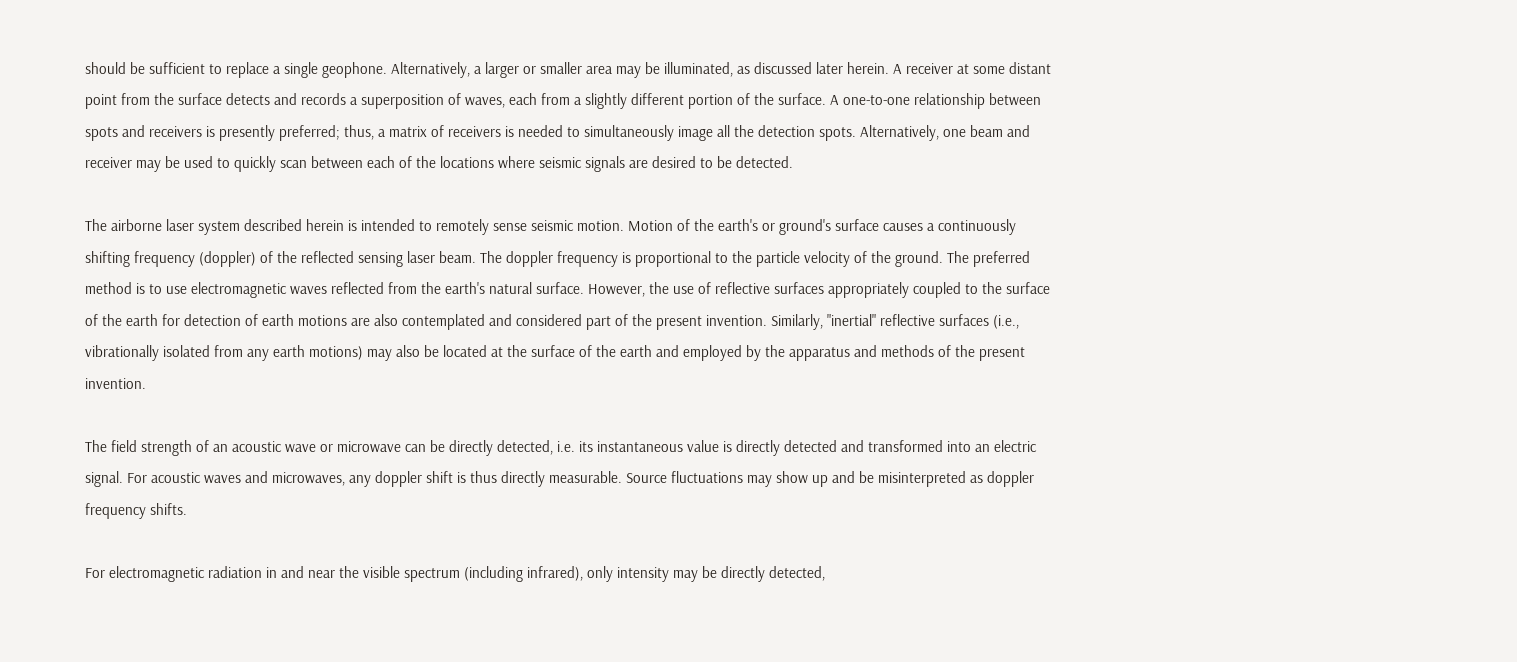should be sufficient to replace a single geophone. Alternatively, a larger or smaller area may be illuminated, as discussed later herein. A receiver at some distant point from the surface detects and records a superposition of waves, each from a slightly different portion of the surface. A one-to-one relationship between spots and receivers is presently preferred; thus, a matrix of receivers is needed to simultaneously image all the detection spots. Alternatively, one beam and receiver may be used to quickly scan between each of the locations where seismic signals are desired to be detected.

The airborne laser system described herein is intended to remotely sense seismic motion. Motion of the earth's or ground's surface causes a continuously shifting frequency (doppler) of the reflected sensing laser beam. The doppler frequency is proportional to the particle velocity of the ground. The preferred method is to use electromagnetic waves reflected from the earth's natural surface. However, the use of reflective surfaces appropriately coupled to the surface of the earth for detection of earth motions are also contemplated and considered part of the present invention. Similarly, "inertial" reflective surfaces (i.e., vibrationally isolated from any earth motions) may also be located at the surface of the earth and employed by the apparatus and methods of the present invention.

The field strength of an acoustic wave or microwave can be directly detected, i.e. its instantaneous value is directly detected and transformed into an electric signal. For acoustic waves and microwaves, any doppler shift is thus directly measurable. Source fluctuations may show up and be misinterpreted as doppler frequency shifts.

For electromagnetic radiation in and near the visible spectrum (including infrared), only intensity may be directly detected,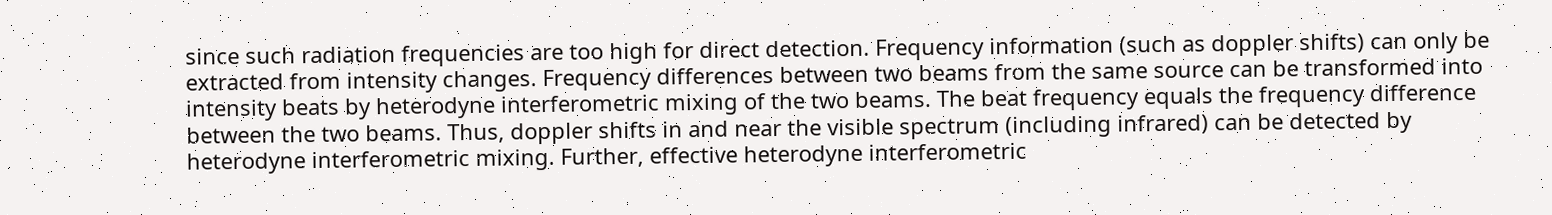since such radiation frequencies are too high for direct detection. Frequency information (such as doppler shifts) can only be extracted from intensity changes. Frequency differences between two beams from the same source can be transformed into intensity beats by heterodyne interferometric mixing of the two beams. The beat frequency equals the frequency difference between the two beams. Thus, doppler shifts in and near the visible spectrum (including infrared) can be detected by heterodyne interferometric mixing. Further, effective heterodyne interferometric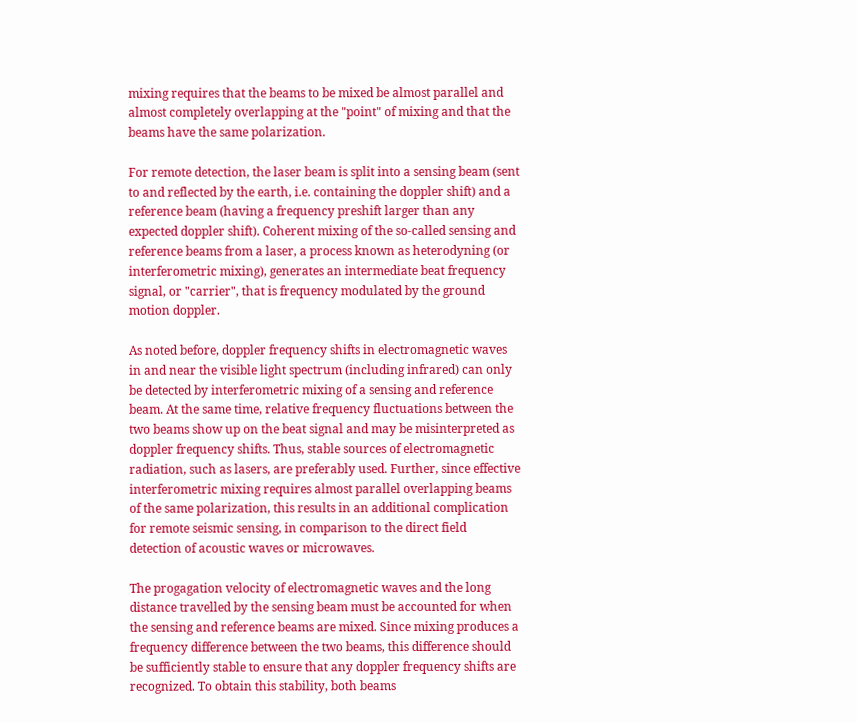mixing requires that the beams to be mixed be almost parallel and almost completely overlapping at the "point" of mixing and that the beams have the same polarization.

For remote detection, the laser beam is split into a sensing beam (sent to and reflected by the earth, i.e. containing the doppler shift) and a reference beam (having a frequency preshift larger than any expected doppler shift). Coherent mixing of the so-called sensing and reference beams from a laser, a process known as heterodyning (or interferometric mixing), generates an intermediate beat frequency signal, or "carrier", that is frequency modulated by the ground motion doppler.

As noted before, doppler frequency shifts in electromagnetic waves in and near the visible light spectrum (including infrared) can only be detected by interferometric mixing of a sensing and reference beam. At the same time, relative frequency fluctuations between the two beams show up on the beat signal and may be misinterpreted as doppler frequency shifts. Thus, stable sources of electromagnetic radiation, such as lasers, are preferably used. Further, since effective interferometric mixing requires almost parallel overlapping beams of the same polarization, this results in an additional complication for remote seismic sensing, in comparison to the direct field detection of acoustic waves or microwaves.

The progagation velocity of electromagnetic waves and the long distance travelled by the sensing beam must be accounted for when the sensing and reference beams are mixed. Since mixing produces a frequency difference between the two beams, this difference should be sufficiently stable to ensure that any doppler frequency shifts are recognized. To obtain this stability, both beams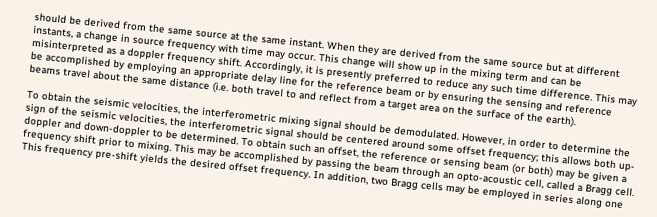should be derived from the same source at the same instant. When they are derived from the same source but at different instants, a change in source frequency with time may occur. This change will show up in the mixing term and can be misinterpreted as a doppler frequency shift. Accordingly, it is presently preferred to reduce any such time difference. This may be accomplished by employing an appropriate delay line for the reference beam or by ensuring the sensing and reference beams travel about the same distance (i.e. both travel to and reflect from a target area on the surface of the earth).

To obtain the seismic velocities, the interferometric mixing signal should be demodulated. However, in order to determine the sign of the seismic velocities, the interferometric signal should be centered around some offset frequency; this allows both up-doppler and down-doppler to be determined. To obtain such an offset, the reference or sensing beam (or both) may be given a frequency shift prior to mixing. This may be accomplished by passing the beam through an opto-acoustic cell, called a Bragg cell. This frequency pre-shift yields the desired offset frequency. In addition, two Bragg cells may be employed in series along one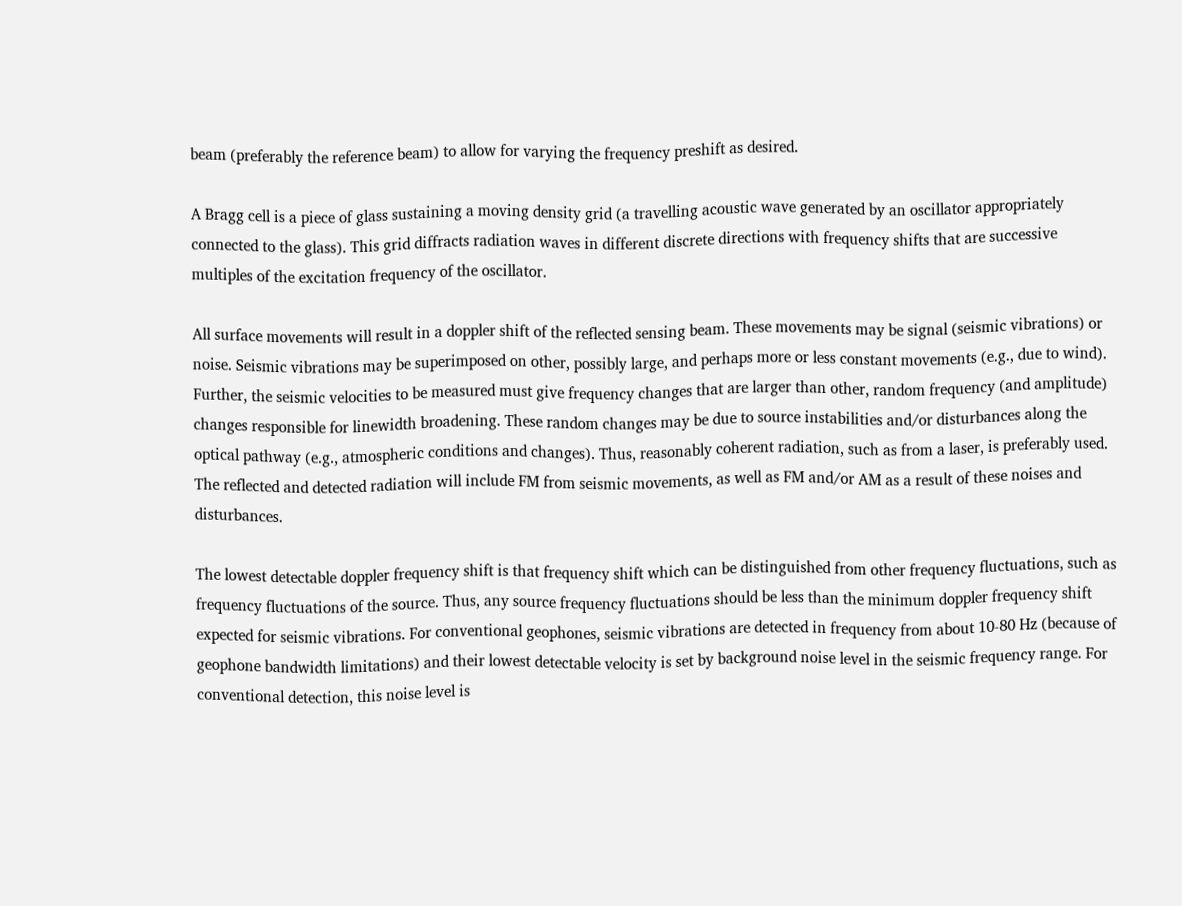beam (preferably the reference beam) to allow for varying the frequency preshift as desired.

A Bragg cell is a piece of glass sustaining a moving density grid (a travelling acoustic wave generated by an oscillator appropriately connected to the glass). This grid diffracts radiation waves in different discrete directions with frequency shifts that are successive multiples of the excitation frequency of the oscillator.

All surface movements will result in a doppler shift of the reflected sensing beam. These movements may be signal (seismic vibrations) or noise. Seismic vibrations may be superimposed on other, possibly large, and perhaps more or less constant movements (e.g., due to wind). Further, the seismic velocities to be measured must give frequency changes that are larger than other, random frequency (and amplitude) changes responsible for linewidth broadening. These random changes may be due to source instabilities and/or disturbances along the optical pathway (e.g., atmospheric conditions and changes). Thus, reasonably coherent radiation, such as from a laser, is preferably used. The reflected and detected radiation will include FM from seismic movements, as well as FM and/or AM as a result of these noises and disturbances.

The lowest detectable doppler frequency shift is that frequency shift which can be distinguished from other frequency fluctuations, such as frequency fluctuations of the source. Thus, any source frequency fluctuations should be less than the minimum doppler frequency shift expected for seismic vibrations. For conventional geophones, seismic vibrations are detected in frequency from about 10-80 Hz (because of geophone bandwidth limitations) and their lowest detectable velocity is set by background noise level in the seismic frequency range. For conventional detection, this noise level is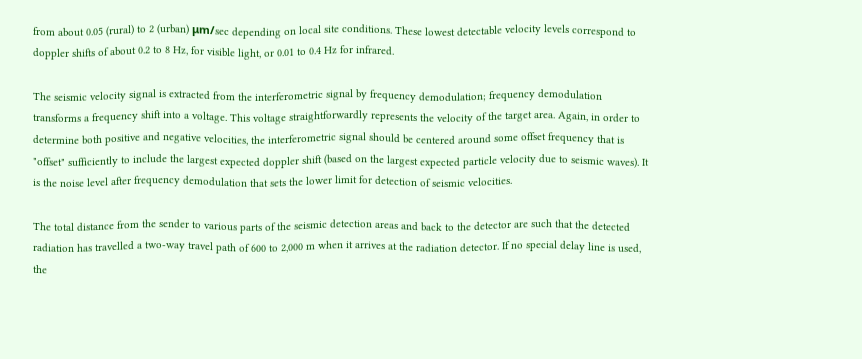from about 0.05 (rural) to 2 (urban) μm/sec depending on local site conditions. These lowest detectable velocity levels correspond to doppler shifts of about 0.2 to 8 Hz, for visible light, or 0.01 to 0.4 Hz for infrared.

The seismic velocity signal is extracted from the interferometric signal by frequency demodulation; frequency demodulation transforms a frequency shift into a voltage. This voltage straightforwardly represents the velocity of the target area. Again, in order to determine both positive and negative velocities, the interferometric signal should be centered around some offset frequency that is "offset" sufficiently to include the largest expected doppler shift (based on the largest expected particle velocity due to seismic waves). It is the noise level after frequency demodulation that sets the lower limit for detection of seismic velocities.

The total distance from the sender to various parts of the seismic detection areas and back to the detector are such that the detected radiation has travelled a two-way travel path of 600 to 2,000 m when it arrives at the radiation detector. If no special delay line is used, the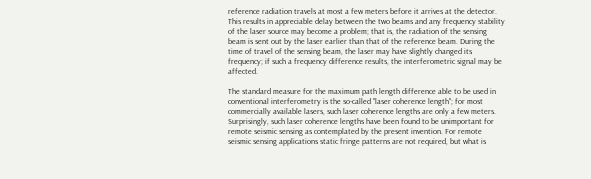reference radiation travels at most a few meters before it arrives at the detector. This results in appreciable delay between the two beams and any frequency stability of the laser source may become a problem; that is, the radiation of the sensing beam is sent out by the laser earlier than that of the reference beam. During the time of travel of the sensing beam, the laser may have slightly changed its frequency; if such a frequency difference results, the interferometric signal may be affected.

The standard measure for the maximum path length difference able to be used in conventional interferometry is the so-called "laser coherence length"; for most commercially available lasers, such laser coherence lengths are only a few meters. Surprisingly, such laser coherence lengths have been found to be unimportant for remote seismic sensing as contemplated by the present invention. For remote seismic sensing applications static fringe patterns are not required, but what is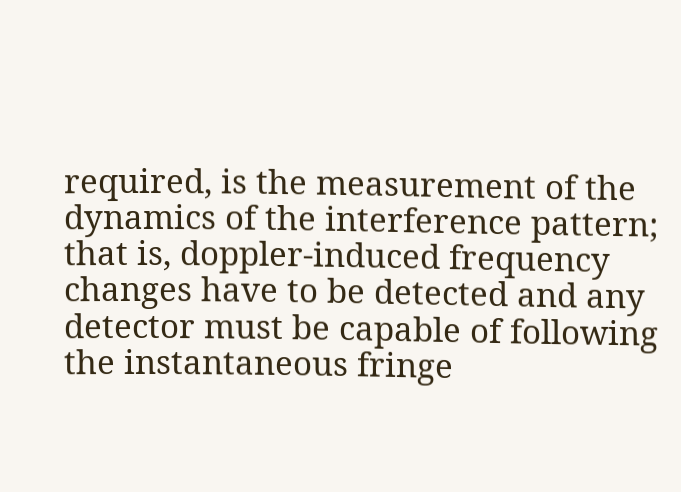required, is the measurement of the dynamics of the interference pattern; that is, doppler-induced frequency changes have to be detected and any detector must be capable of following the instantaneous fringe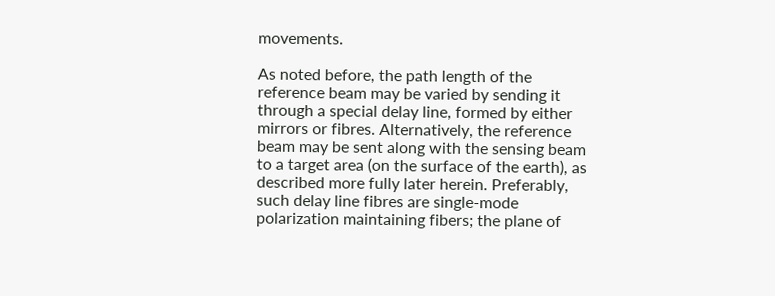movements.

As noted before, the path length of the reference beam may be varied by sending it through a special delay line, formed by either mirrors or fibres. Alternatively, the reference beam may be sent along with the sensing beam to a target area (on the surface of the earth), as described more fully later herein. Preferably, such delay line fibres are single-mode polarization maintaining fibers; the plane of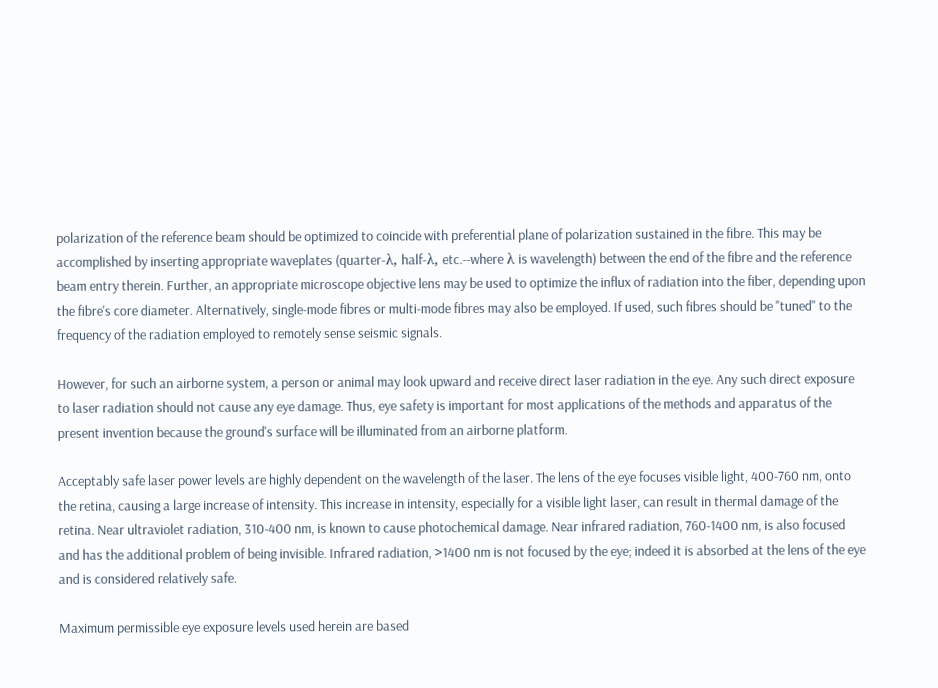polarization of the reference beam should be optimized to coincide with preferential plane of polarization sustained in the fibre. This may be accomplished by inserting appropriate waveplates (quarter-λ, half-λ, etc.--where λ is wavelength) between the end of the fibre and the reference beam entry therein. Further, an appropriate microscope objective lens may be used to optimize the influx of radiation into the fiber, depending upon the fibre's core diameter. Alternatively, single-mode fibres or multi-mode fibres may also be employed. If used, such fibres should be "tuned" to the frequency of the radiation employed to remotely sense seismic signals.

However, for such an airborne system, a person or animal may look upward and receive direct laser radiation in the eye. Any such direct exposure to laser radiation should not cause any eye damage. Thus, eye safety is important for most applications of the methods and apparatus of the present invention because the ground's surface will be illuminated from an airborne platform.

Acceptably safe laser power levels are highly dependent on the wavelength of the laser. The lens of the eye focuses visible light, 400-760 nm, onto the retina, causing a large increase of intensity. This increase in intensity, especially for a visible light laser, can result in thermal damage of the retina. Near ultraviolet radiation, 310-400 nm, is known to cause photochemical damage. Near infrared radiation, 760-1400 nm, is also focused and has the additional problem of being invisible. Infrared radiation, >1400 nm is not focused by the eye; indeed it is absorbed at the lens of the eye and is considered relatively safe.

Maximum permissible eye exposure levels used herein are based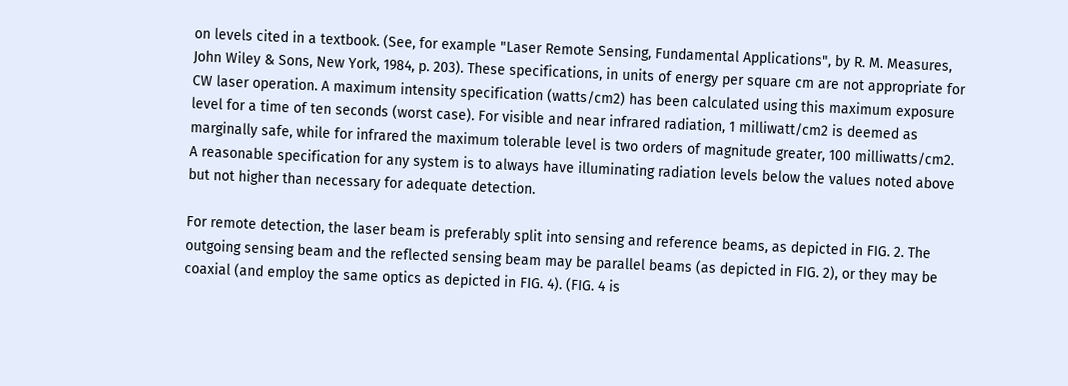on levels cited in a textbook. (See, for example "Laser Remote Sensing, Fundamental Applications", by R. M. Measures, John Wiley & Sons, New York, 1984, p. 203). These specifications, in units of energy per square cm are not appropriate for CW laser operation. A maximum intensity specification (watts/cm2) has been calculated using this maximum exposure level for a time of ten seconds (worst case). For visible and near infrared radiation, 1 milliwatt/cm2 is deemed as marginally safe, while for infrared the maximum tolerable level is two orders of magnitude greater, 100 milliwatts/cm2. A reasonable specification for any system is to always have illuminating radiation levels below the values noted above but not higher than necessary for adequate detection.

For remote detection, the laser beam is preferably split into sensing and reference beams, as depicted in FIG. 2. The outgoing sensing beam and the reflected sensing beam may be parallel beams (as depicted in FIG. 2), or they may be coaxial (and employ the same optics as depicted in FIG. 4). (FIG. 4 is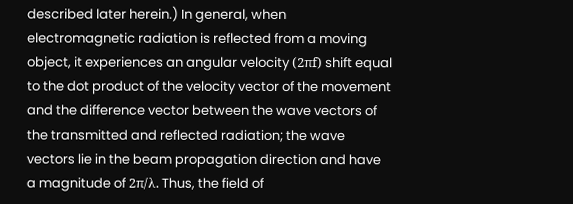described later herein.) In general, when electromagnetic radiation is reflected from a moving object, it experiences an angular velocity (2πf) shift equal to the dot product of the velocity vector of the movement and the difference vector between the wave vectors of the transmitted and reflected radiation; the wave vectors lie in the beam propagation direction and have a magnitude of 2π/λ. Thus, the field of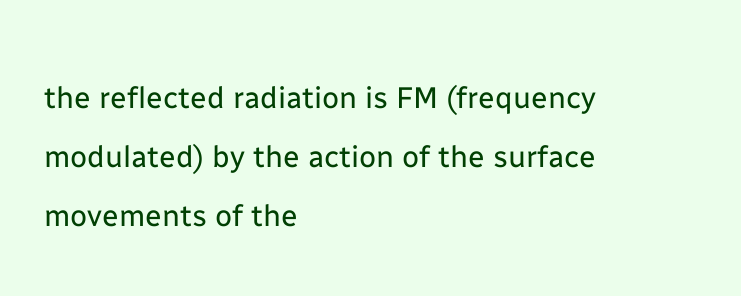the reflected radiation is FM (frequency modulated) by the action of the surface movements of the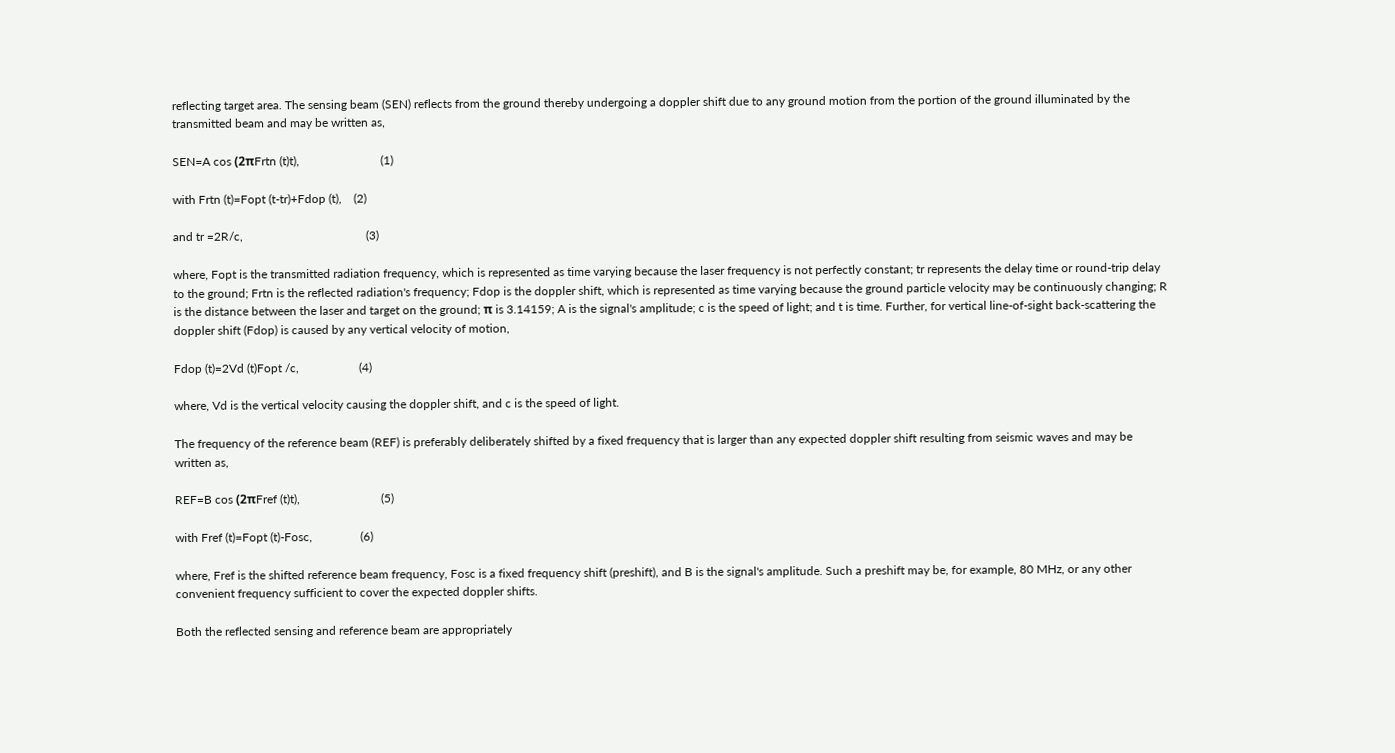reflecting target area. The sensing beam (SEN) reflects from the ground thereby undergoing a doppler shift due to any ground motion from the portion of the ground illuminated by the transmitted beam and may be written as,

SEN=A cos (2πFrtn (t)t),                           (1)

with Frtn (t)=Fopt (t-tr)+Fdop (t),    (2)

and tr =2R/c,                                         (3)

where, Fopt is the transmitted radiation frequency, which is represented as time varying because the laser frequency is not perfectly constant; tr represents the delay time or round-trip delay to the ground; Frtn is the reflected radiation's frequency; Fdop is the doppler shift, which is represented as time varying because the ground particle velocity may be continuously changing; R is the distance between the laser and target on the ground; π is 3.14159; A is the signal's amplitude; c is the speed of light; and t is time. Further, for vertical line-of-sight back-scattering the doppler shift (Fdop) is caused by any vertical velocity of motion,

Fdop (t)=2Vd (t)Fopt /c,                    (4)

where, Vd is the vertical velocity causing the doppler shift, and c is the speed of light.

The frequency of the reference beam (REF) is preferably deliberately shifted by a fixed frequency that is larger than any expected doppler shift resulting from seismic waves and may be written as,

REF=B cos (2πFref (t)t),                           (5)

with Fref (t)=Fopt (t)-Fosc,                (6)

where, Fref is the shifted reference beam frequency, Fosc is a fixed frequency shift (preshift), and B is the signal's amplitude. Such a preshift may be, for example, 80 MHz, or any other convenient frequency sufficient to cover the expected doppler shifts.

Both the reflected sensing and reference beam are appropriately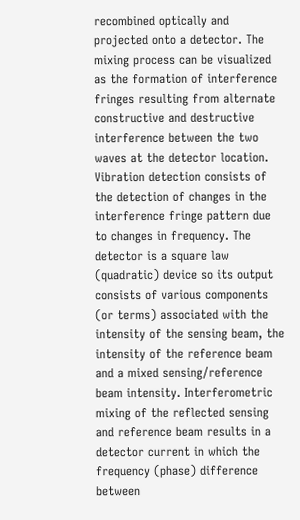recombined optically and projected onto a detector. The mixing process can be visualized as the formation of interference fringes resulting from alternate constructive and destructive interference between the two waves at the detector location. Vibration detection consists of the detection of changes in the interference fringe pattern due to changes in frequency. The detector is a square law (quadratic) device so its output consists of various components (or terms) associated with the intensity of the sensing beam, the intensity of the reference beam and a mixed sensing/reference beam intensity. Interferometric mixing of the reflected sensing and reference beam results in a detector current in which the frequency (phase) difference between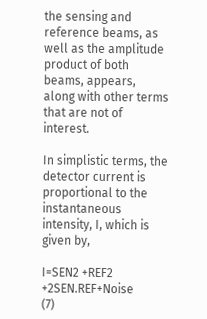the sensing and reference beams, as well as the amplitude product of both beams, appears, along with other terms that are not of interest.

In simplistic terms, the detector current is proportional to the instantaneous intensity, I, which is given by,

I=SEN2 +REF2 +2SEN.REF+Noise                     (7)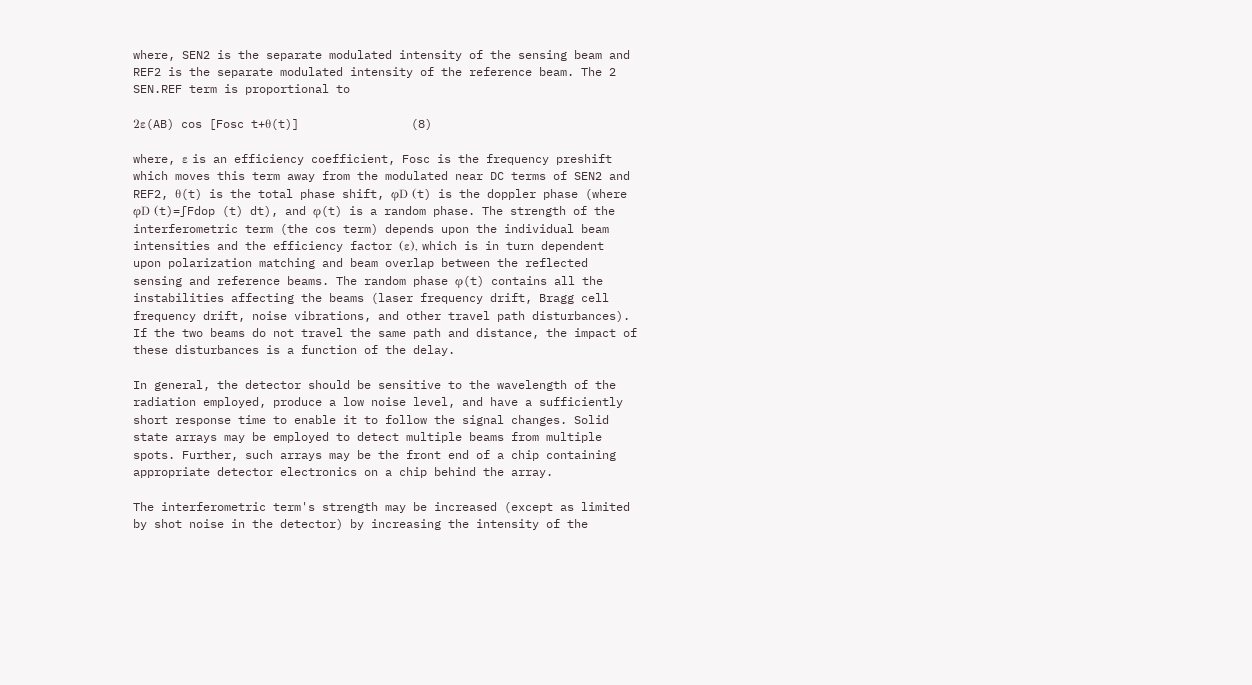where, SEN2 is the separate modulated intensity of the sensing beam and REF2 is the separate modulated intensity of the reference beam. The 2 SEN.REF term is proportional to

2ε(AB) cos [Fosc t+θ(t)]                (8)

where, ε is an efficiency coefficient, Fosc is the frequency preshift which moves this term away from the modulated near DC terms of SEN2 and REF2, θ(t) is the total phase shift, φD (t) is the doppler phase (where φD (t)=∫Fdop (t) dt), and φ(t) is a random phase. The strength of the interferometric term (the cos term) depends upon the individual beam intensities and the efficiency factor (ε), which is in turn dependent upon polarization matching and beam overlap between the reflected sensing and reference beams. The random phase φ(t) contains all the instabilities affecting the beams (laser frequency drift, Bragg cell frequency drift, noise vibrations, and other travel path disturbances). If the two beams do not travel the same path and distance, the impact of these disturbances is a function of the delay.

In general, the detector should be sensitive to the wavelength of the radiation employed, produce a low noise level, and have a sufficiently short response time to enable it to follow the signal changes. Solid state arrays may be employed to detect multiple beams from multiple spots. Further, such arrays may be the front end of a chip containing appropriate detector electronics on a chip behind the array.

The interferometric term's strength may be increased (except as limited by shot noise in the detector) by increasing the intensity of the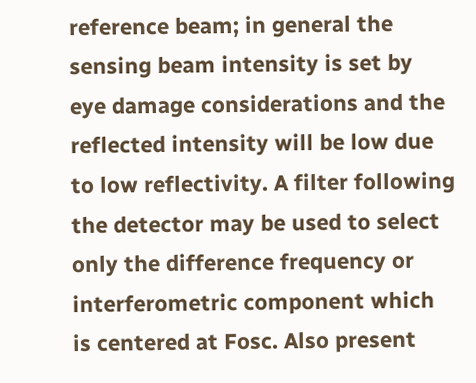reference beam; in general the sensing beam intensity is set by eye damage considerations and the reflected intensity will be low due to low reflectivity. A filter following the detector may be used to select only the difference frequency or interferometric component which is centered at Fosc. Also present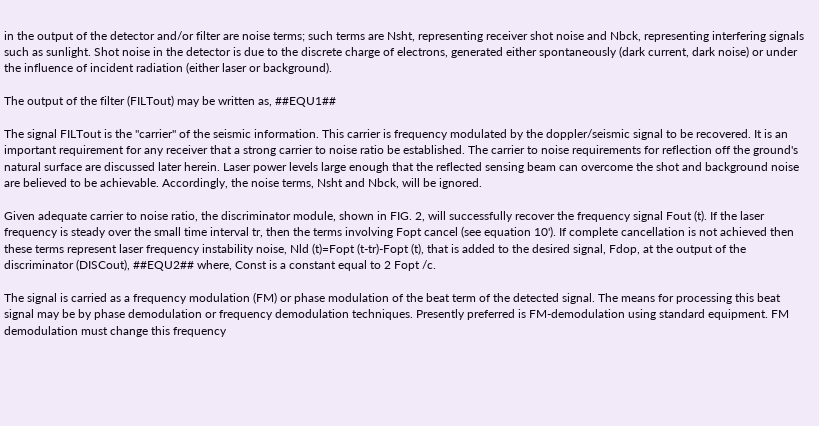in the output of the detector and/or filter are noise terms; such terms are Nsht, representing receiver shot noise and Nbck, representing interfering signals such as sunlight. Shot noise in the detector is due to the discrete charge of electrons, generated either spontaneously (dark current, dark noise) or under the influence of incident radiation (either laser or background).

The output of the filter (FILTout) may be written as, ##EQU1##

The signal FILTout is the "carrier" of the seismic information. This carrier is frequency modulated by the doppler/seismic signal to be recovered. It is an important requirement for any receiver that a strong carrier to noise ratio be established. The carrier to noise requirements for reflection off the ground's natural surface are discussed later herein. Laser power levels large enough that the reflected sensing beam can overcome the shot and background noise are believed to be achievable. Accordingly, the noise terms, Nsht and Nbck, will be ignored.

Given adequate carrier to noise ratio, the discriminator module, shown in FIG. 2, will successfully recover the frequency signal Fout (t). If the laser frequency is steady over the small time interval tr, then the terms involving Fopt cancel (see equation 10'). If complete cancellation is not achieved then these terms represent laser frequency instability noise, Nld (t)=Fopt (t-tr)-Fopt (t), that is added to the desired signal, Fdop, at the output of the discriminator (DISCout), ##EQU2## where, Const is a constant equal to 2 Fopt /c.

The signal is carried as a frequency modulation (FM) or phase modulation of the beat term of the detected signal. The means for processing this beat signal may be by phase demodulation or frequency demodulation techniques. Presently preferred is FM-demodulation using standard equipment. FM demodulation must change this frequency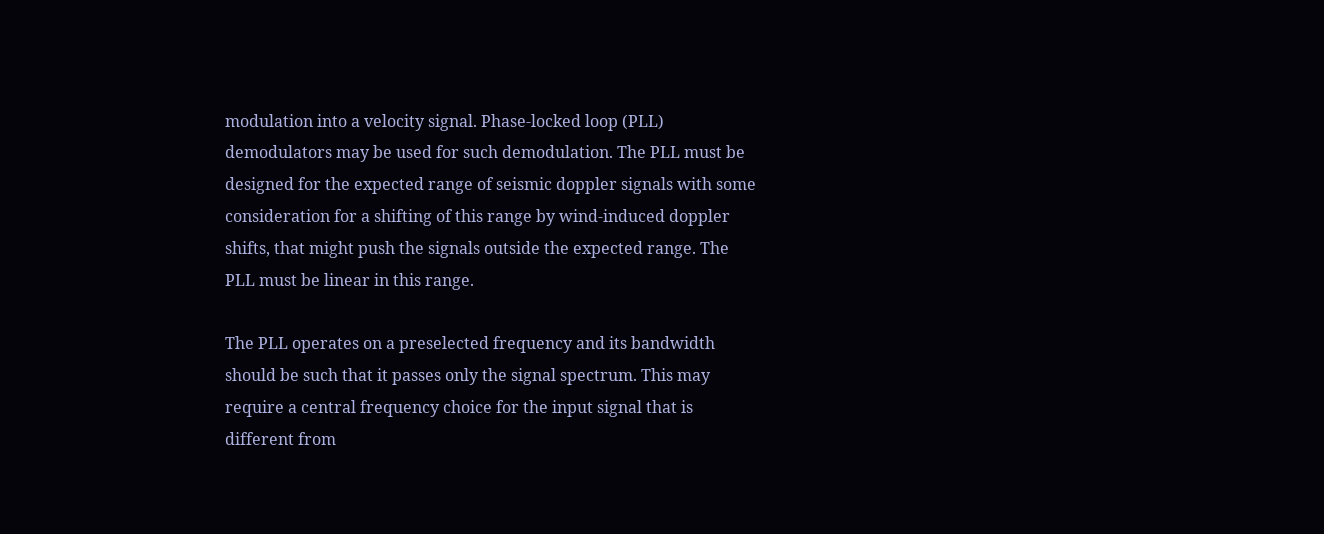modulation into a velocity signal. Phase-locked loop (PLL) demodulators may be used for such demodulation. The PLL must be designed for the expected range of seismic doppler signals with some consideration for a shifting of this range by wind-induced doppler shifts, that might push the signals outside the expected range. The PLL must be linear in this range.

The PLL operates on a preselected frequency and its bandwidth should be such that it passes only the signal spectrum. This may require a central frequency choice for the input signal that is different from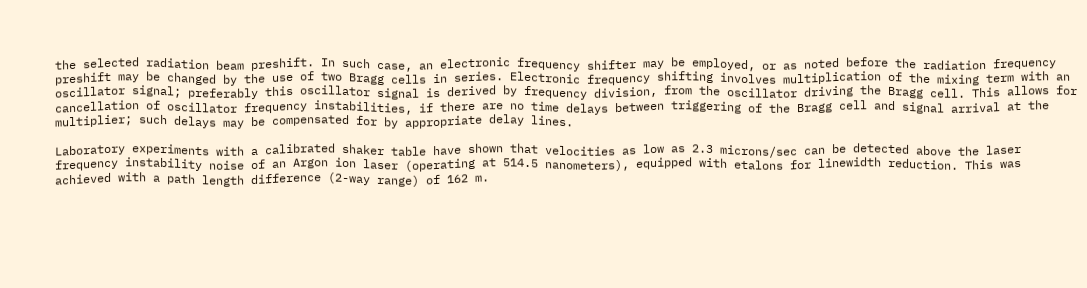the selected radiation beam preshift. In such case, an electronic frequency shifter may be employed, or as noted before the radiation frequency preshift may be changed by the use of two Bragg cells in series. Electronic frequency shifting involves multiplication of the mixing term with an oscillator signal; preferably this oscillator signal is derived by frequency division, from the oscillator driving the Bragg cell. This allows for cancellation of oscillator frequency instabilities, if there are no time delays between triggering of the Bragg cell and signal arrival at the multiplier; such delays may be compensated for by appropriate delay lines.

Laboratory experiments with a calibrated shaker table have shown that velocities as low as 2.3 microns/sec can be detected above the laser frequency instability noise of an Argon ion laser (operating at 514.5 nanometers), equipped with etalons for linewidth reduction. This was achieved with a path length difference (2-way range) of 162 m.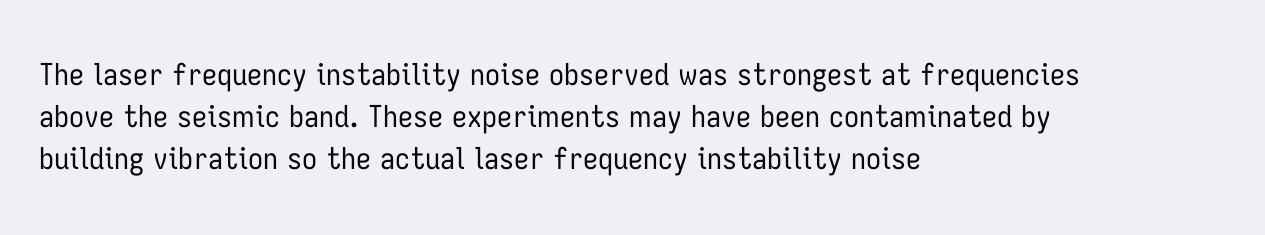The laser frequency instability noise observed was strongest at frequencies above the seismic band. These experiments may have been contaminated by building vibration so the actual laser frequency instability noise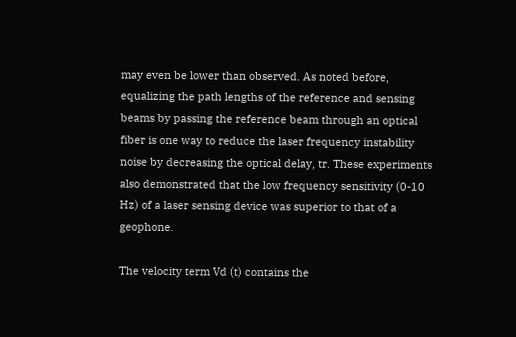may even be lower than observed. As noted before, equalizing the path lengths of the reference and sensing beams by passing the reference beam through an optical fiber is one way to reduce the laser frequency instability noise by decreasing the optical delay, tr. These experiments also demonstrated that the low frequency sensitivity (0-10 Hz) of a laser sensing device was superior to that of a geophone.

The velocity term Vd (t) contains the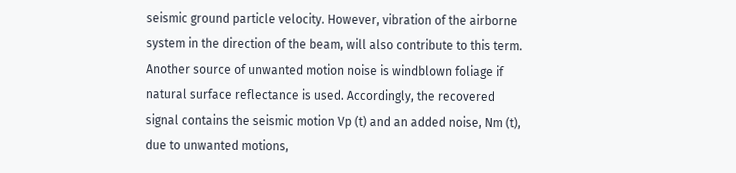seismic ground particle velocity. However, vibration of the airborne system in the direction of the beam, will also contribute to this term. Another source of unwanted motion noise is windblown foliage if natural surface reflectance is used. Accordingly, the recovered signal contains the seismic motion Vp (t) and an added noise, Nm (t), due to unwanted motions,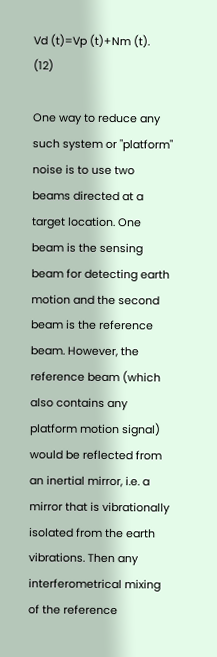Vd (t)=Vp (t)+Nm (t).                       (12)

One way to reduce any such system or "platform" noise is to use two beams directed at a target location. One beam is the sensing beam for detecting earth motion and the second beam is the reference beam. However, the reference beam (which also contains any platform motion signal) would be reflected from an inertial mirror, i.e. a mirror that is vibrationally isolated from the earth vibrations. Then any interferometrical mixing of the reference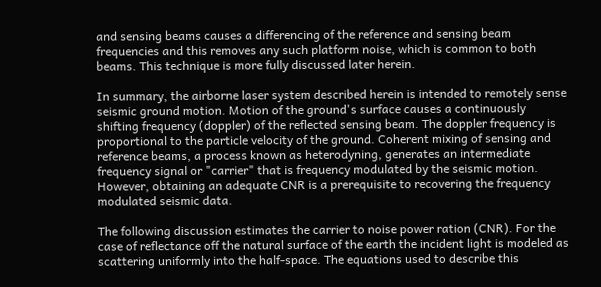and sensing beams causes a differencing of the reference and sensing beam frequencies and this removes any such platform noise, which is common to both beams. This technique is more fully discussed later herein.

In summary, the airborne laser system described herein is intended to remotely sense seismic ground motion. Motion of the ground's surface causes a continuously shifting frequency (doppler) of the reflected sensing beam. The doppler frequency is proportional to the particle velocity of the ground. Coherent mixing of sensing and reference beams, a process known as heterodyning, generates an intermediate frequency signal or "carrier" that is frequency modulated by the seismic motion. However, obtaining an adequate CNR is a prerequisite to recovering the frequency modulated seismic data.

The following discussion estimates the carrier to noise power ration (CNR). For the case of reflectance off the natural surface of the earth the incident light is modeled as scattering uniformly into the half-space. The equations used to describe this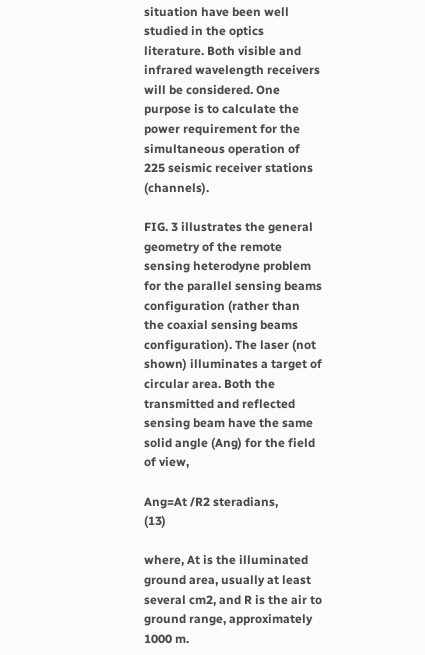situation have been well studied in the optics literature. Both visible and infrared wavelength receivers will be considered. One purpose is to calculate the power requirement for the simultaneous operation of 225 seismic receiver stations (channels).

FIG. 3 illustrates the general geometry of the remote sensing heterodyne problem for the parallel sensing beams configuration (rather than the coaxial sensing beams configuration). The laser (not shown) illuminates a target of circular area. Both the transmitted and reflected sensing beam have the same solid angle (Ang) for the field of view,

Ang=At /R2 steradians,                           (13)

where, At is the illuminated ground area, usually at least several cm2, and R is the air to ground range, approximately 1000 m.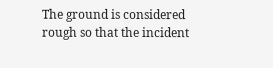The ground is considered rough so that the incident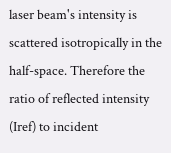laser beam's intensity is scattered isotropically in the half-space. Therefore the ratio of reflected intensity (Iref) to incident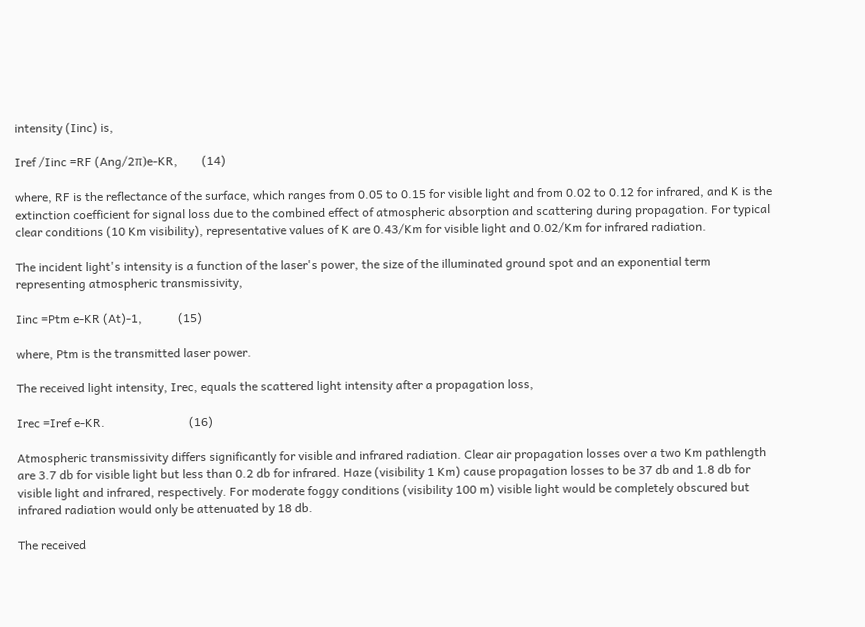intensity (Iinc) is,

Iref /Iinc =RF (Ang/2π)e-KR,        (14)

where, RF is the reflectance of the surface, which ranges from 0.05 to 0.15 for visible light and from 0.02 to 0.12 for infrared, and K is the extinction coefficient for signal loss due to the combined effect of atmospheric absorption and scattering during propagation. For typical clear conditions (10 Km visibility), representative values of K are 0.43/Km for visible light and 0.02/Km for infrared radiation.

The incident light's intensity is a function of the laser's power, the size of the illuminated ground spot and an exponential term representing atmospheric transmissivity,

Iinc =Ptm e-KR (At)-1,            (15)

where, Ptm is the transmitted laser power.

The received light intensity, Irec, equals the scattered light intensity after a propagation loss,

Irec =Iref e-KR.                            (16)

Atmospheric transmissivity differs significantly for visible and infrared radiation. Clear air propagation losses over a two Km pathlength are 3.7 db for visible light but less than 0.2 db for infrared. Haze (visibility 1 Km) cause propagation losses to be 37 db and 1.8 db for visible light and infrared, respectively. For moderate foggy conditions (visibility 100 m) visible light would be completely obscured but infrared radiation would only be attenuated by 18 db.

The received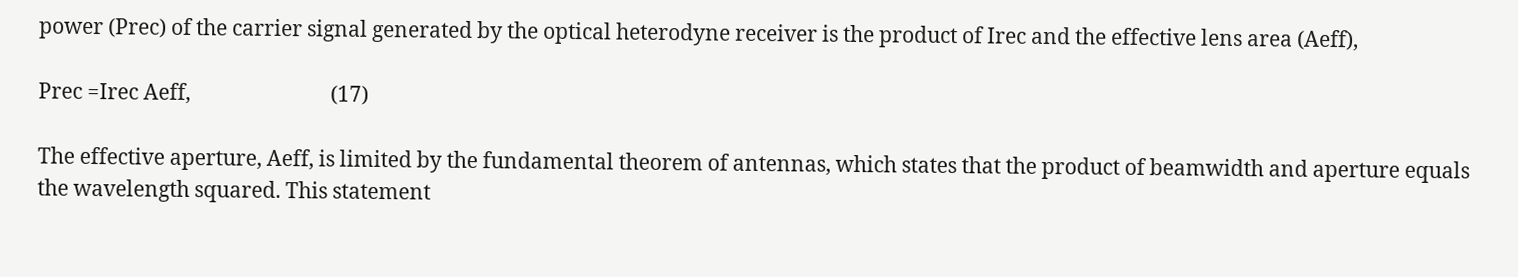power (Prec) of the carrier signal generated by the optical heterodyne receiver is the product of Irec and the effective lens area (Aeff),

Prec =Irec Aeff,                            (17)

The effective aperture, Aeff, is limited by the fundamental theorem of antennas, which states that the product of beamwidth and aperture equals the wavelength squared. This statement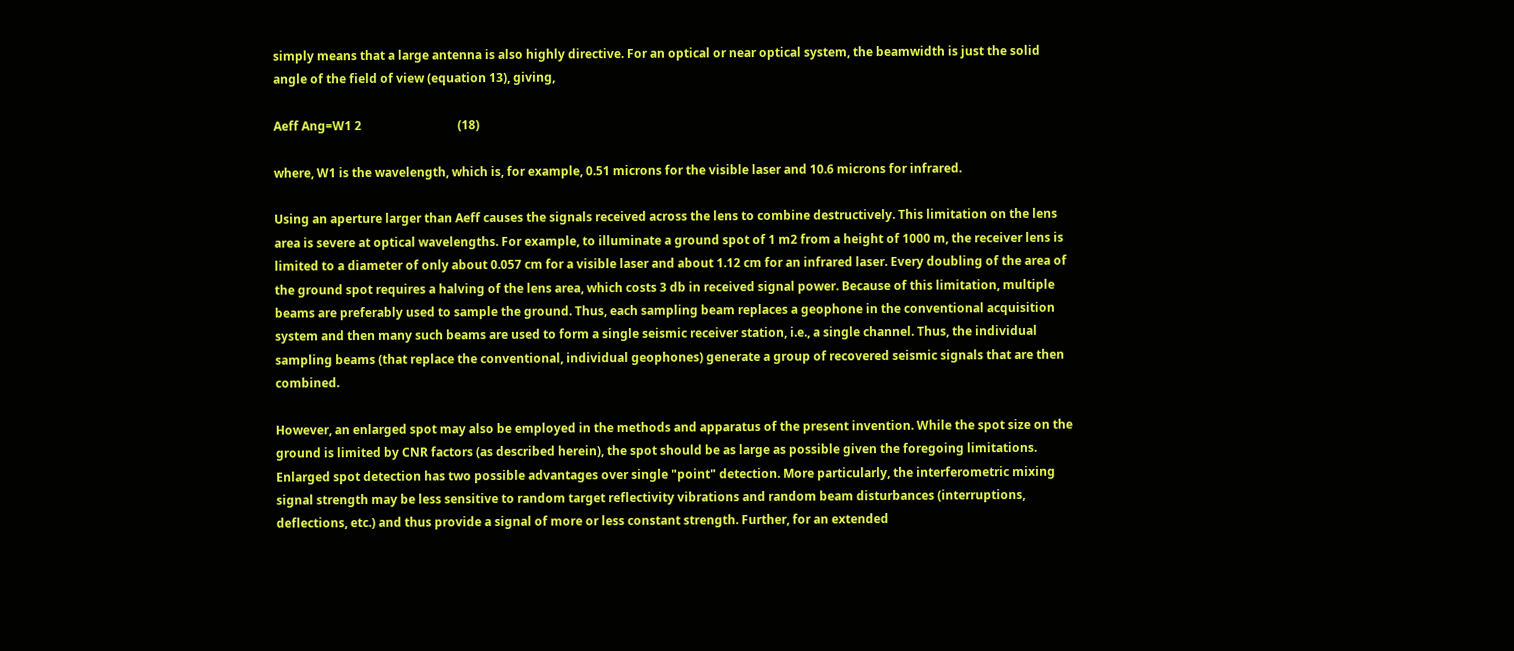simply means that a large antenna is also highly directive. For an optical or near optical system, the beamwidth is just the solid angle of the field of view (equation 13), giving,

Aeff Ang=W1 2                                (18)

where, W1 is the wavelength, which is, for example, 0.51 microns for the visible laser and 10.6 microns for infrared.

Using an aperture larger than Aeff causes the signals received across the lens to combine destructively. This limitation on the lens area is severe at optical wavelengths. For example, to illuminate a ground spot of 1 m2 from a height of 1000 m, the receiver lens is limited to a diameter of only about 0.057 cm for a visible laser and about 1.12 cm for an infrared laser. Every doubling of the area of the ground spot requires a halving of the lens area, which costs 3 db in received signal power. Because of this limitation, multiple beams are preferably used to sample the ground. Thus, each sampling beam replaces a geophone in the conventional acquisition system and then many such beams are used to form a single seismic receiver station, i.e., a single channel. Thus, the individual sampling beams (that replace the conventional, individual geophones) generate a group of recovered seismic signals that are then combined.

However, an enlarged spot may also be employed in the methods and apparatus of the present invention. While the spot size on the ground is limited by CNR factors (as described herein), the spot should be as large as possible given the foregoing limitations. Enlarged spot detection has two possible advantages over single "point" detection. More particularly, the interferometric mixing signal strength may be less sensitive to random target reflectivity vibrations and random beam disturbances (interruptions, deflections, etc.) and thus provide a signal of more or less constant strength. Further, for an extended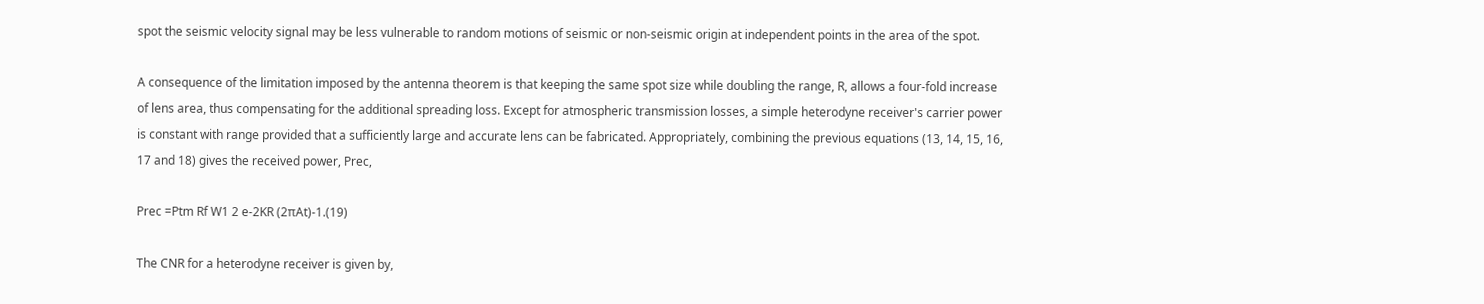spot the seismic velocity signal may be less vulnerable to random motions of seismic or non-seismic origin at independent points in the area of the spot.

A consequence of the limitation imposed by the antenna theorem is that keeping the same spot size while doubling the range, R, allows a four-fold increase of lens area, thus compensating for the additional spreading loss. Except for atmospheric transmission losses, a simple heterodyne receiver's carrier power is constant with range provided that a sufficiently large and accurate lens can be fabricated. Appropriately, combining the previous equations (13, 14, 15, 16, 17 and 18) gives the received power, Prec,

Prec =Ptm Rf W1 2 e-2KR (2πAt)-1.(19)

The CNR for a heterodyne receiver is given by,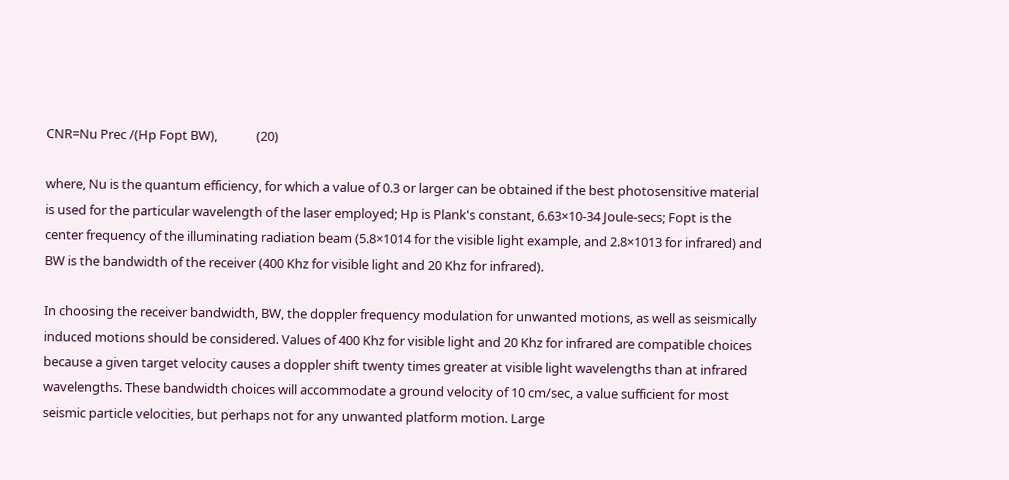CNR=Nu Prec /(Hp Fopt BW),             (20)

where, Nu is the quantum efficiency, for which a value of 0.3 or larger can be obtained if the best photosensitive material is used for the particular wavelength of the laser employed; Hp is Plank's constant, 6.63×10-34 Joule-secs; Fopt is the center frequency of the illuminating radiation beam (5.8×1014 for the visible light example, and 2.8×1013 for infrared) and BW is the bandwidth of the receiver (400 Khz for visible light and 20 Khz for infrared).

In choosing the receiver bandwidth, BW, the doppler frequency modulation for unwanted motions, as well as seismically induced motions should be considered. Values of 400 Khz for visible light and 20 Khz for infrared are compatible choices because a given target velocity causes a doppler shift twenty times greater at visible light wavelengths than at infrared wavelengths. These bandwidth choices will accommodate a ground velocity of 10 cm/sec, a value sufficient for most seismic particle velocities, but perhaps not for any unwanted platform motion. Large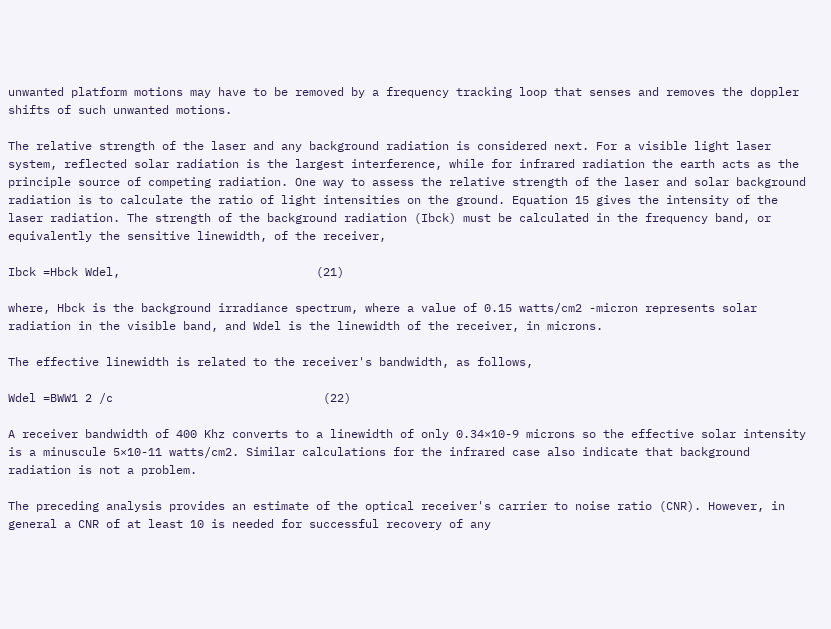unwanted platform motions may have to be removed by a frequency tracking loop that senses and removes the doppler shifts of such unwanted motions.

The relative strength of the laser and any background radiation is considered next. For a visible light laser system, reflected solar radiation is the largest interference, while for infrared radiation the earth acts as the principle source of competing radiation. One way to assess the relative strength of the laser and solar background radiation is to calculate the ratio of light intensities on the ground. Equation 15 gives the intensity of the laser radiation. The strength of the background radiation (Ibck) must be calculated in the frequency band, or equivalently the sensitive linewidth, of the receiver,

Ibck =Hbck Wdel,                            (21)

where, Hbck is the background irradiance spectrum, where a value of 0.15 watts/cm2 -micron represents solar radiation in the visible band, and Wdel is the linewidth of the receiver, in microns.

The effective linewidth is related to the receiver's bandwidth, as follows,

Wdel =BWW1 2 /c                              (22)

A receiver bandwidth of 400 Khz converts to a linewidth of only 0.34×10-9 microns so the effective solar intensity is a minuscule 5×10-11 watts/cm2. Similar calculations for the infrared case also indicate that background radiation is not a problem.

The preceding analysis provides an estimate of the optical receiver's carrier to noise ratio (CNR). However, in general a CNR of at least 10 is needed for successful recovery of any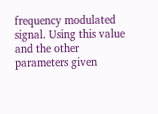frequency modulated signal. Using this value and the other parameters given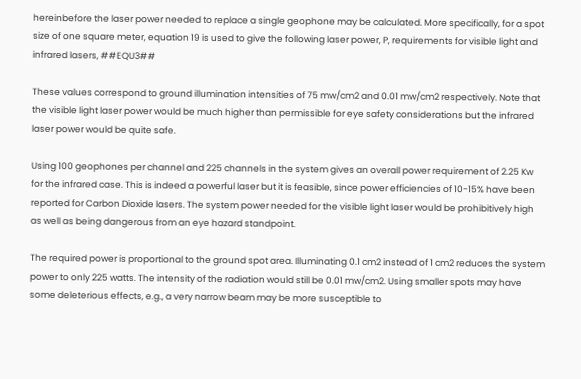hereinbefore the laser power needed to replace a single geophone may be calculated. More specifically, for a spot size of one square meter, equation 19 is used to give the following laser power, P, requirements for visible light and infrared lasers, ##EQU3##

These values correspond to ground illumination intensities of 75 mw/cm2 and 0.01 mw/cm2 respectively. Note that the visible light laser power would be much higher than permissible for eye safety considerations but the infrared laser power would be quite safe.

Using 100 geophones per channel and 225 channels in the system gives an overall power requirement of 2.25 Kw for the infrared case. This is indeed a powerful laser but it is feasible, since power efficiencies of 10-15% have been reported for Carbon Dioxide lasers. The system power needed for the visible light laser would be prohibitively high as well as being dangerous from an eye hazard standpoint.

The required power is proportional to the ground spot area. Illuminating 0.1 cm2 instead of 1 cm2 reduces the system power to only 225 watts. The intensity of the radiation would still be 0.01 mw/cm2. Using smaller spots may have some deleterious effects, e.g., a very narrow beam may be more susceptible to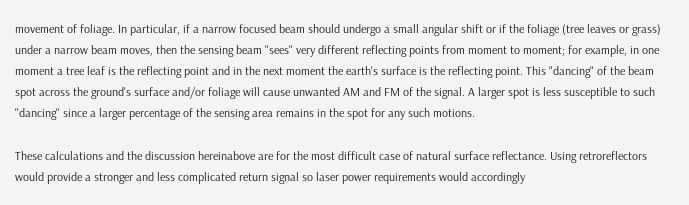movement of foliage. In particular, if a narrow focused beam should undergo a small angular shift or if the foliage (tree leaves or grass) under a narrow beam moves, then the sensing beam "sees" very different reflecting points from moment to moment; for example, in one moment a tree leaf is the reflecting point and in the next moment the earth's surface is the reflecting point. This "dancing" of the beam spot across the ground's surface and/or foliage will cause unwanted AM and FM of the signal. A larger spot is less susceptible to such "dancing" since a larger percentage of the sensing area remains in the spot for any such motions.

These calculations and the discussion hereinabove are for the most difficult case of natural surface reflectance. Using retroreflectors would provide a stronger and less complicated return signal so laser power requirements would accordingly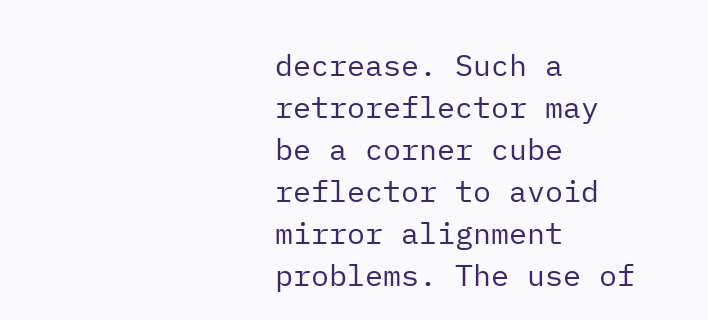decrease. Such a retroreflector may be a corner cube reflector to avoid mirror alignment problems. The use of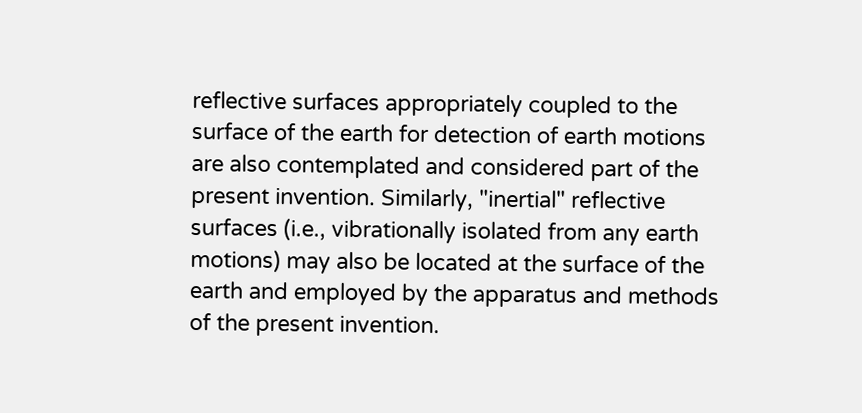reflective surfaces appropriately coupled to the surface of the earth for detection of earth motions are also contemplated and considered part of the present invention. Similarly, "inertial" reflective surfaces (i.e., vibrationally isolated from any earth motions) may also be located at the surface of the earth and employed by the apparatus and methods of the present invention.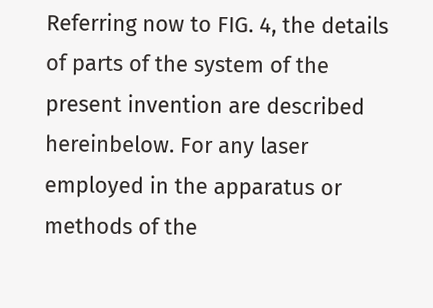Referring now to FIG. 4, the details of parts of the system of the present invention are described hereinbelow. For any laser employed in the apparatus or methods of the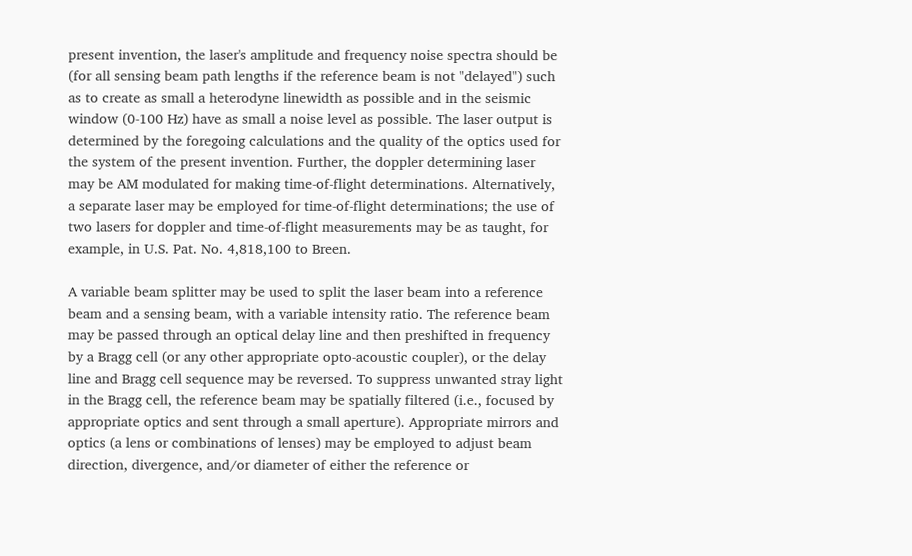present invention, the laser's amplitude and frequency noise spectra should be (for all sensing beam path lengths if the reference beam is not "delayed") such as to create as small a heterodyne linewidth as possible and in the seismic window (0-100 Hz) have as small a noise level as possible. The laser output is determined by the foregoing calculations and the quality of the optics used for the system of the present invention. Further, the doppler determining laser may be AM modulated for making time-of-flight determinations. Alternatively, a separate laser may be employed for time-of-flight determinations; the use of two lasers for doppler and time-of-flight measurements may be as taught, for example, in U.S. Pat. No. 4,818,100 to Breen.

A variable beam splitter may be used to split the laser beam into a reference beam and a sensing beam, with a variable intensity ratio. The reference beam may be passed through an optical delay line and then preshifted in frequency by a Bragg cell (or any other appropriate opto-acoustic coupler), or the delay line and Bragg cell sequence may be reversed. To suppress unwanted stray light in the Bragg cell, the reference beam may be spatially filtered (i.e., focused by appropriate optics and sent through a small aperture). Appropriate mirrors and optics (a lens or combinations of lenses) may be employed to adjust beam direction, divergence, and/or diameter of either the reference or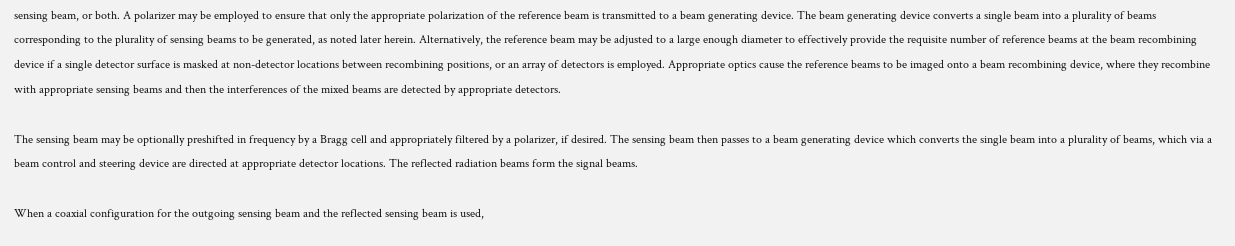sensing beam, or both. A polarizer may be employed to ensure that only the appropriate polarization of the reference beam is transmitted to a beam generating device. The beam generating device converts a single beam into a plurality of beams corresponding to the plurality of sensing beams to be generated, as noted later herein. Alternatively, the reference beam may be adjusted to a large enough diameter to effectively provide the requisite number of reference beams at the beam recombining device if a single detector surface is masked at non-detector locations between recombining positions, or an array of detectors is employed. Appropriate optics cause the reference beams to be imaged onto a beam recombining device, where they recombine with appropriate sensing beams and then the interferences of the mixed beams are detected by appropriate detectors.

The sensing beam may be optionally preshifted in frequency by a Bragg cell and appropriately filtered by a polarizer, if desired. The sensing beam then passes to a beam generating device which converts the single beam into a plurality of beams, which via a beam control and steering device are directed at appropriate detector locations. The reflected radiation beams form the signal beams.

When a coaxial configuration for the outgoing sensing beam and the reflected sensing beam is used,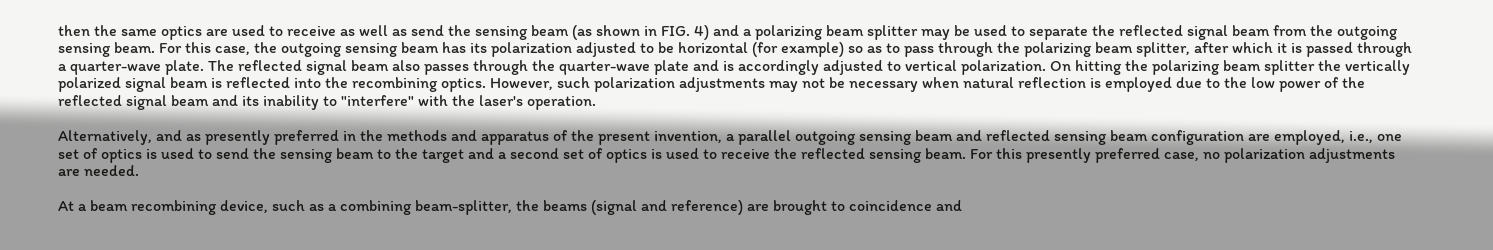then the same optics are used to receive as well as send the sensing beam (as shown in FIG. 4) and a polarizing beam splitter may be used to separate the reflected signal beam from the outgoing sensing beam. For this case, the outgoing sensing beam has its polarization adjusted to be horizontal (for example) so as to pass through the polarizing beam splitter, after which it is passed through a quarter-wave plate. The reflected signal beam also passes through the quarter-wave plate and is accordingly adjusted to vertical polarization. On hitting the polarizing beam splitter the vertically polarized signal beam is reflected into the recombining optics. However, such polarization adjustments may not be necessary when natural reflection is employed due to the low power of the reflected signal beam and its inability to "interfere" with the laser's operation.

Alternatively, and as presently preferred in the methods and apparatus of the present invention, a parallel outgoing sensing beam and reflected sensing beam configuration are employed, i.e., one set of optics is used to send the sensing beam to the target and a second set of optics is used to receive the reflected sensing beam. For this presently preferred case, no polarization adjustments are needed.

At a beam recombining device, such as a combining beam-splitter, the beams (signal and reference) are brought to coincidence and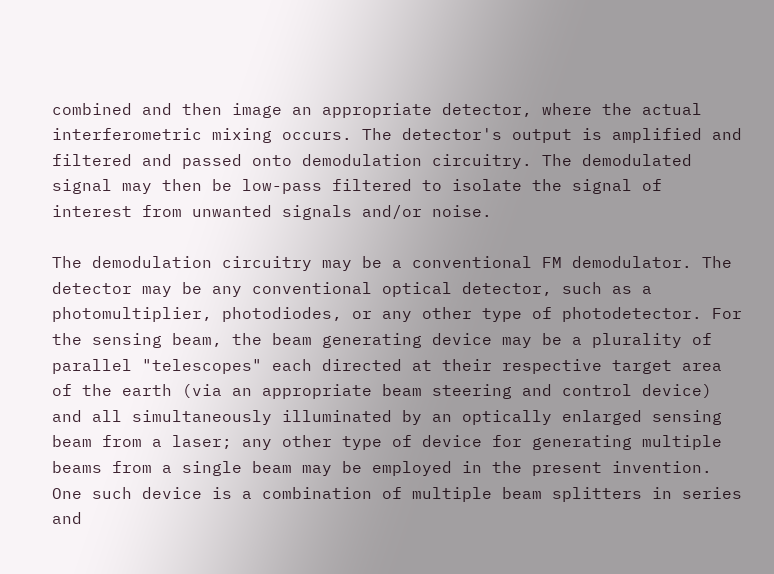combined and then image an appropriate detector, where the actual interferometric mixing occurs. The detector's output is amplified and filtered and passed onto demodulation circuitry. The demodulated signal may then be low-pass filtered to isolate the signal of interest from unwanted signals and/or noise.

The demodulation circuitry may be a conventional FM demodulator. The detector may be any conventional optical detector, such as a photomultiplier, photodiodes, or any other type of photodetector. For the sensing beam, the beam generating device may be a plurality of parallel "telescopes" each directed at their respective target area of the earth (via an appropriate beam steering and control device) and all simultaneously illuminated by an optically enlarged sensing beam from a laser; any other type of device for generating multiple beams from a single beam may be employed in the present invention. One such device is a combination of multiple beam splitters in series and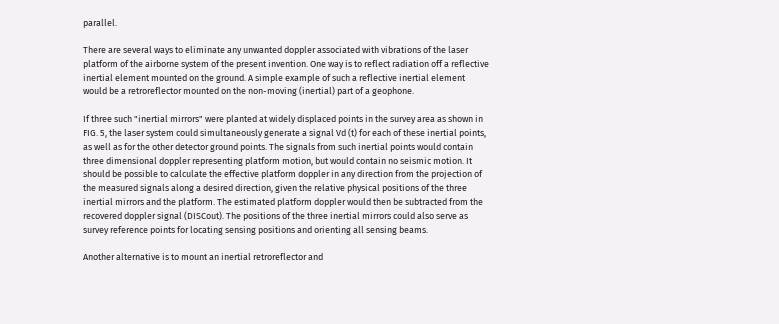parallel.

There are several ways to eliminate any unwanted doppler associated with vibrations of the laser platform of the airborne system of the present invention. One way is to reflect radiation off a reflective inertial element mounted on the ground. A simple example of such a reflective inertial element would be a retroreflector mounted on the non-moving (inertial) part of a geophone.

If three such "inertial mirrors" were planted at widely displaced points in the survey area as shown in FIG. 5, the laser system could simultaneously generate a signal Vd (t) for each of these inertial points, as well as for the other detector ground points. The signals from such inertial points would contain three dimensional doppler representing platform motion, but would contain no seismic motion. It should be possible to calculate the effective platform doppler in any direction from the projection of the measured signals along a desired direction, given the relative physical positions of the three inertial mirrors and the platform. The estimated platform doppler would then be subtracted from the recovered doppler signal (DISCout). The positions of the three inertial mirrors could also serve as survey reference points for locating sensing positions and orienting all sensing beams.

Another alternative is to mount an inertial retroreflector and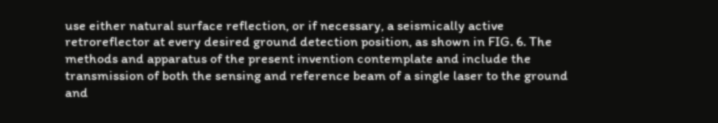use either natural surface reflection, or if necessary, a seismically active retroreflector at every desired ground detection position, as shown in FIG. 6. The methods and apparatus of the present invention contemplate and include the transmission of both the sensing and reference beam of a single laser to the ground and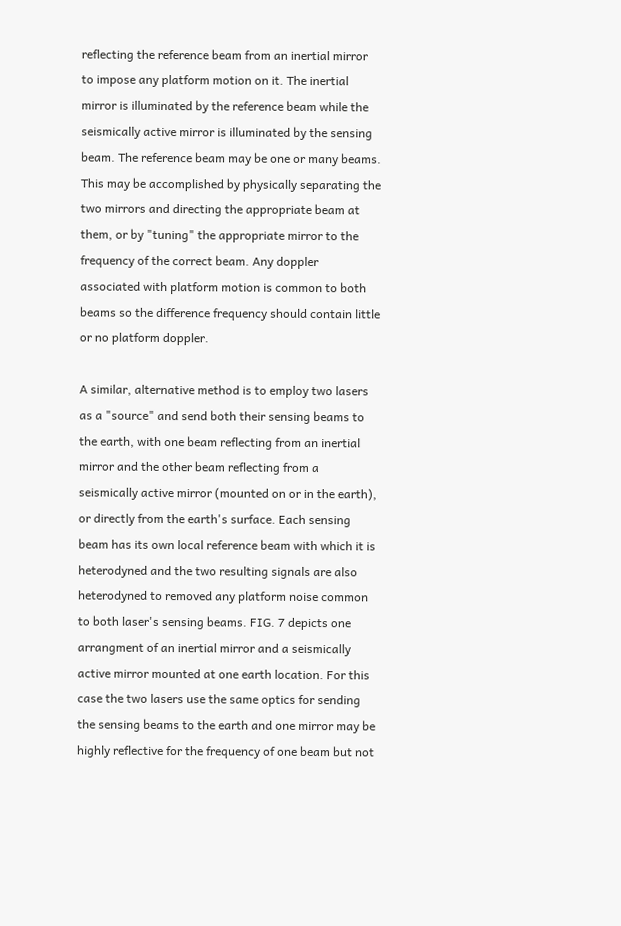reflecting the reference beam from an inertial mirror to impose any platform motion on it. The inertial mirror is illuminated by the reference beam while the seismically active mirror is illuminated by the sensing beam. The reference beam may be one or many beams. This may be accomplished by physically separating the two mirrors and directing the appropriate beam at them, or by "tuning" the appropriate mirror to the frequency of the correct beam. Any doppler associated with platform motion is common to both beams so the difference frequency should contain little or no platform doppler.

A similar, alternative method is to employ two lasers as a "source" and send both their sensing beams to the earth, with one beam reflecting from an inertial mirror and the other beam reflecting from a seismically active mirror (mounted on or in the earth), or directly from the earth's surface. Each sensing beam has its own local reference beam with which it is heterodyned and the two resulting signals are also heterodyned to removed any platform noise common to both laser's sensing beams. FIG. 7 depicts one arrangment of an inertial mirror and a seismically active mirror mounted at one earth location. For this case the two lasers use the same optics for sending the sensing beams to the earth and one mirror may be highly reflective for the frequency of one beam but not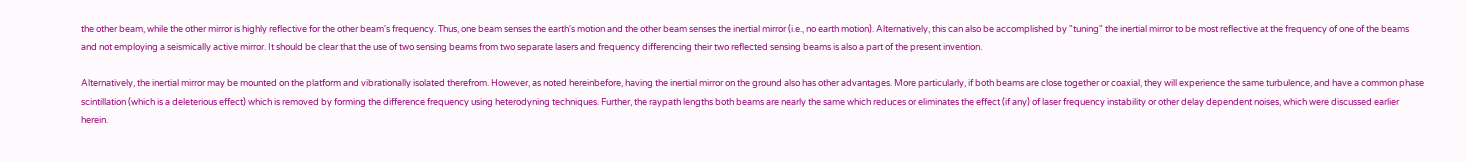the other beam, while the other mirror is highly reflective for the other beam's frequency. Thus, one beam senses the earth's motion and the other beam senses the inertial mirror (i.e., no earth motion). Alternatively, this can also be accomplished by "tuning" the inertial mirror to be most reflective at the frequency of one of the beams and not employing a seismically active mirror. It should be clear that the use of two sensing beams from two separate lasers and frequency differencing their two reflected sensing beams is also a part of the present invention.

Alternatively, the inertial mirror may be mounted on the platform and vibrationally isolated therefrom. However, as noted hereinbefore, having the inertial mirror on the ground also has other advantages. More particularly, if both beams are close together or coaxial, they will experience the same turbulence, and have a common phase scintillation (which is a deleterious effect) which is removed by forming the difference frequency using heterodyning techniques. Further, the raypath lengths both beams are nearly the same which reduces or eliminates the effect (if any) of laser frequency instability or other delay dependent noises, which were discussed earlier herein.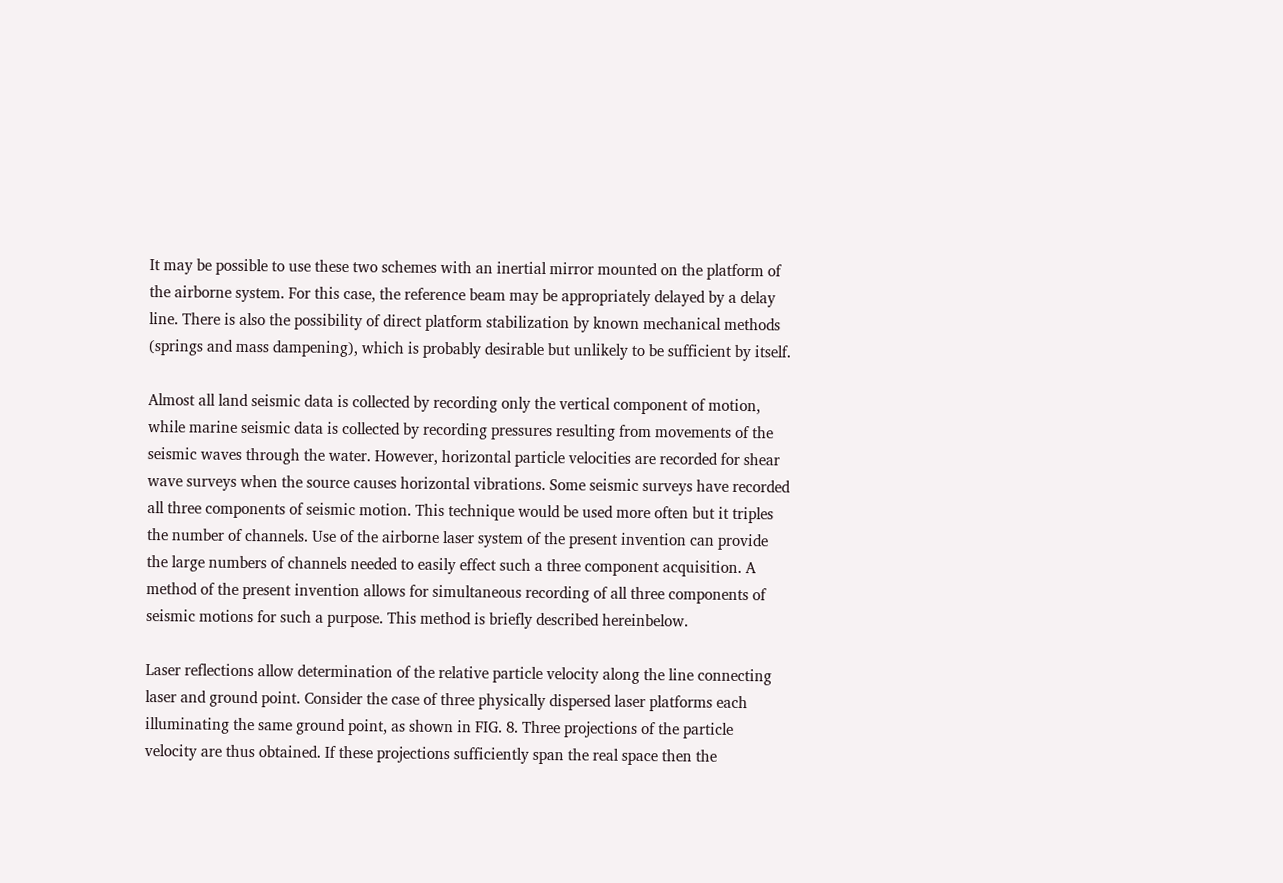It may be possible to use these two schemes with an inertial mirror mounted on the platform of the airborne system. For this case, the reference beam may be appropriately delayed by a delay line. There is also the possibility of direct platform stabilization by known mechanical methods (springs and mass dampening), which is probably desirable but unlikely to be sufficient by itself.

Almost all land seismic data is collected by recording only the vertical component of motion, while marine seismic data is collected by recording pressures resulting from movements of the seismic waves through the water. However, horizontal particle velocities are recorded for shear wave surveys when the source causes horizontal vibrations. Some seismic surveys have recorded all three components of seismic motion. This technique would be used more often but it triples the number of channels. Use of the airborne laser system of the present invention can provide the large numbers of channels needed to easily effect such a three component acquisition. A method of the present invention allows for simultaneous recording of all three components of seismic motions for such a purpose. This method is briefly described hereinbelow.

Laser reflections allow determination of the relative particle velocity along the line connecting laser and ground point. Consider the case of three physically dispersed laser platforms each illuminating the same ground point, as shown in FIG. 8. Three projections of the particle velocity are thus obtained. If these projections sufficiently span the real space then the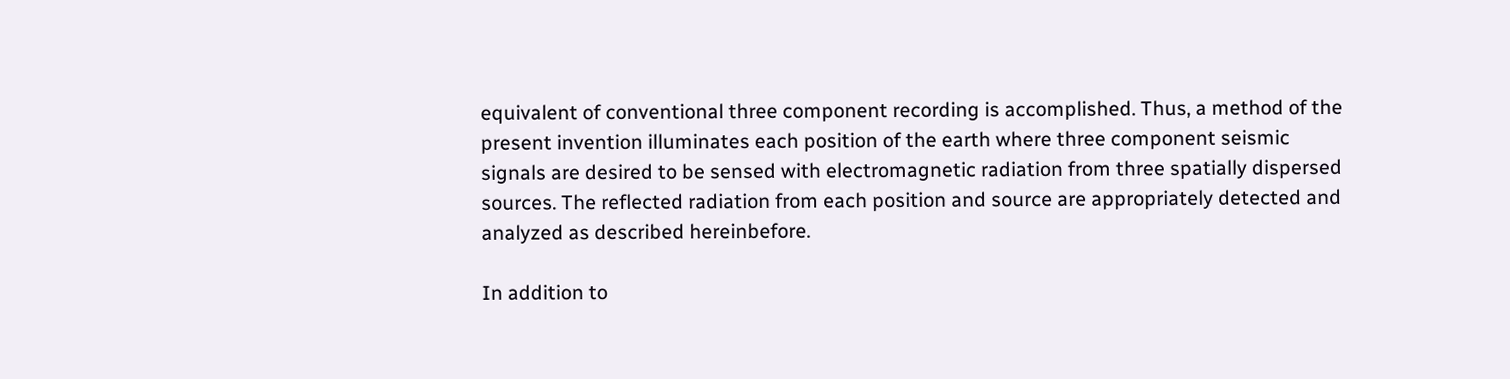equivalent of conventional three component recording is accomplished. Thus, a method of the present invention illuminates each position of the earth where three component seismic signals are desired to be sensed with electromagnetic radiation from three spatially dispersed sources. The reflected radiation from each position and source are appropriately detected and analyzed as described hereinbefore.

In addition to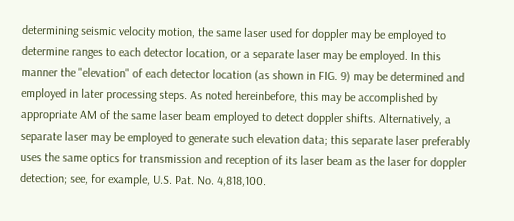determining seismic velocity motion, the same laser used for doppler may be employed to determine ranges to each detector location, or a separate laser may be employed. In this manner the "elevation" of each detector location (as shown in FIG. 9) may be determined and employed in later processing steps. As noted hereinbefore, this may be accomplished by appropriate AM of the same laser beam employed to detect doppler shifts. Alternatively, a separate laser may be employed to generate such elevation data; this separate laser preferably uses the same optics for transmission and reception of its laser beam as the laser for doppler detection; see, for example, U.S. Pat. No. 4,818,100.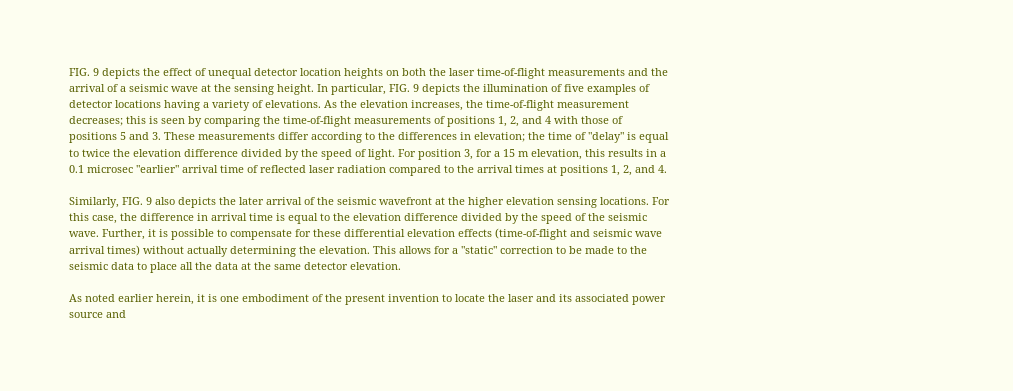FIG. 9 depicts the effect of unequal detector location heights on both the laser time-of-flight measurements and the arrival of a seismic wave at the sensing height. In particular, FIG. 9 depicts the illumination of five examples of detector locations having a variety of elevations. As the elevation increases, the time-of-flight measurement decreases; this is seen by comparing the time-of-flight measurements of positions 1, 2, and 4 with those of positions 5 and 3. These measurements differ according to the differences in elevation; the time of "delay" is equal to twice the elevation difference divided by the speed of light. For position 3, for a 15 m elevation, this results in a 0.1 microsec "earlier" arrival time of reflected laser radiation compared to the arrival times at positions 1, 2, and 4.

Similarly, FIG. 9 also depicts the later arrival of the seismic wavefront at the higher elevation sensing locations. For this case, the difference in arrival time is equal to the elevation difference divided by the speed of the seismic wave. Further, it is possible to compensate for these differential elevation effects (time-of-flight and seismic wave arrival times) without actually determining the elevation. This allows for a "static" correction to be made to the seismic data to place all the data at the same detector elevation.

As noted earlier herein, it is one embodiment of the present invention to locate the laser and its associated power source and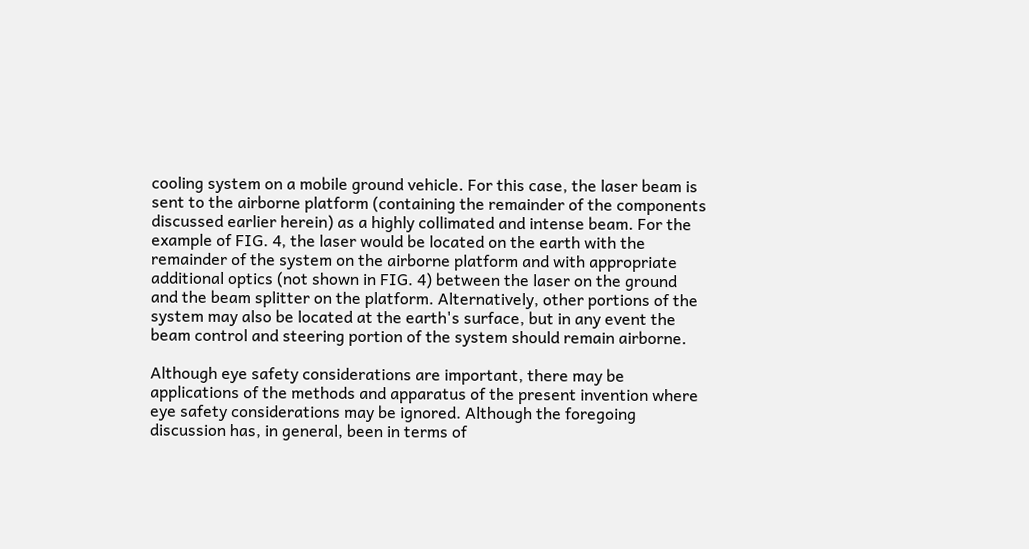cooling system on a mobile ground vehicle. For this case, the laser beam is sent to the airborne platform (containing the remainder of the components discussed earlier herein) as a highly collimated and intense beam. For the example of FIG. 4, the laser would be located on the earth with the remainder of the system on the airborne platform and with appropriate additional optics (not shown in FIG. 4) between the laser on the ground and the beam splitter on the platform. Alternatively, other portions of the system may also be located at the earth's surface, but in any event the beam control and steering portion of the system should remain airborne.

Although eye safety considerations are important, there may be applications of the methods and apparatus of the present invention where eye safety considerations may be ignored. Although the foregoing discussion has, in general, been in terms of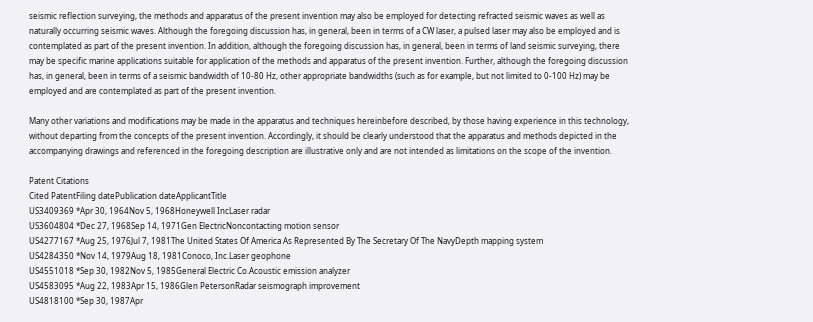seismic reflection surveying, the methods and apparatus of the present invention may also be employed for detecting refracted seismic waves as well as naturally occurring seismic waves. Although the foregoing discussion has, in general, been in terms of a CW laser, a pulsed laser may also be employed and is contemplated as part of the present invention. In addition, although the foregoing discussion has, in general, been in terms of land seismic surveying, there may be specific marine applications suitable for application of the methods and apparatus of the present invention. Further, although the foregoing discussion has, in general, been in terms of a seismic bandwidth of 10-80 Hz, other appropriate bandwidths (such as for example, but not limited to 0-100 Hz) may be employed and are contemplated as part of the present invention.

Many other variations and modifications may be made in the apparatus and techniques hereinbefore described, by those having experience in this technology, without departing from the concepts of the present invention. Accordingly, it should be clearly understood that the apparatus and methods depicted in the accompanying drawings and referenced in the foregoing description are illustrative only and are not intended as limitations on the scope of the invention.

Patent Citations
Cited PatentFiling datePublication dateApplicantTitle
US3409369 *Apr 30, 1964Nov 5, 1968Honeywell IncLaser radar
US3604804 *Dec 27, 1968Sep 14, 1971Gen ElectricNoncontacting motion sensor
US4277167 *Aug 25, 1976Jul 7, 1981The United States Of America As Represented By The Secretary Of The NavyDepth mapping system
US4284350 *Nov 14, 1979Aug 18, 1981Conoco, Inc.Laser geophone
US4551018 *Sep 30, 1982Nov 5, 1985General Electric Co.Acoustic emission analyzer
US4583095 *Aug 22, 1983Apr 15, 1986Glen PetersonRadar seismograph improvement
US4818100 *Sep 30, 1987Apr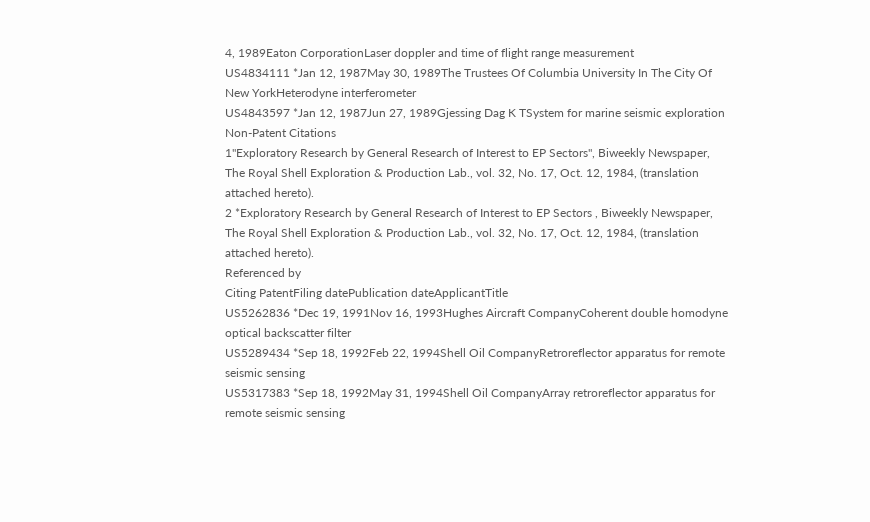4, 1989Eaton CorporationLaser doppler and time of flight range measurement
US4834111 *Jan 12, 1987May 30, 1989The Trustees Of Columbia University In The City Of New YorkHeterodyne interferometer
US4843597 *Jan 12, 1987Jun 27, 1989Gjessing Dag K TSystem for marine seismic exploration
Non-Patent Citations
1"Exploratory Research by General Research of Interest to EP Sectors", Biweekly Newspaper, The Royal Shell Exploration & Production Lab., vol. 32, No. 17, Oct. 12, 1984, (translation attached hereto).
2 *Exploratory Research by General Research of Interest to EP Sectors , Biweekly Newspaper, The Royal Shell Exploration & Production Lab., vol. 32, No. 17, Oct. 12, 1984, (translation attached hereto).
Referenced by
Citing PatentFiling datePublication dateApplicantTitle
US5262836 *Dec 19, 1991Nov 16, 1993Hughes Aircraft CompanyCoherent double homodyne optical backscatter filter
US5289434 *Sep 18, 1992Feb 22, 1994Shell Oil CompanyRetroreflector apparatus for remote seismic sensing
US5317383 *Sep 18, 1992May 31, 1994Shell Oil CompanyArray retroreflector apparatus for remote seismic sensing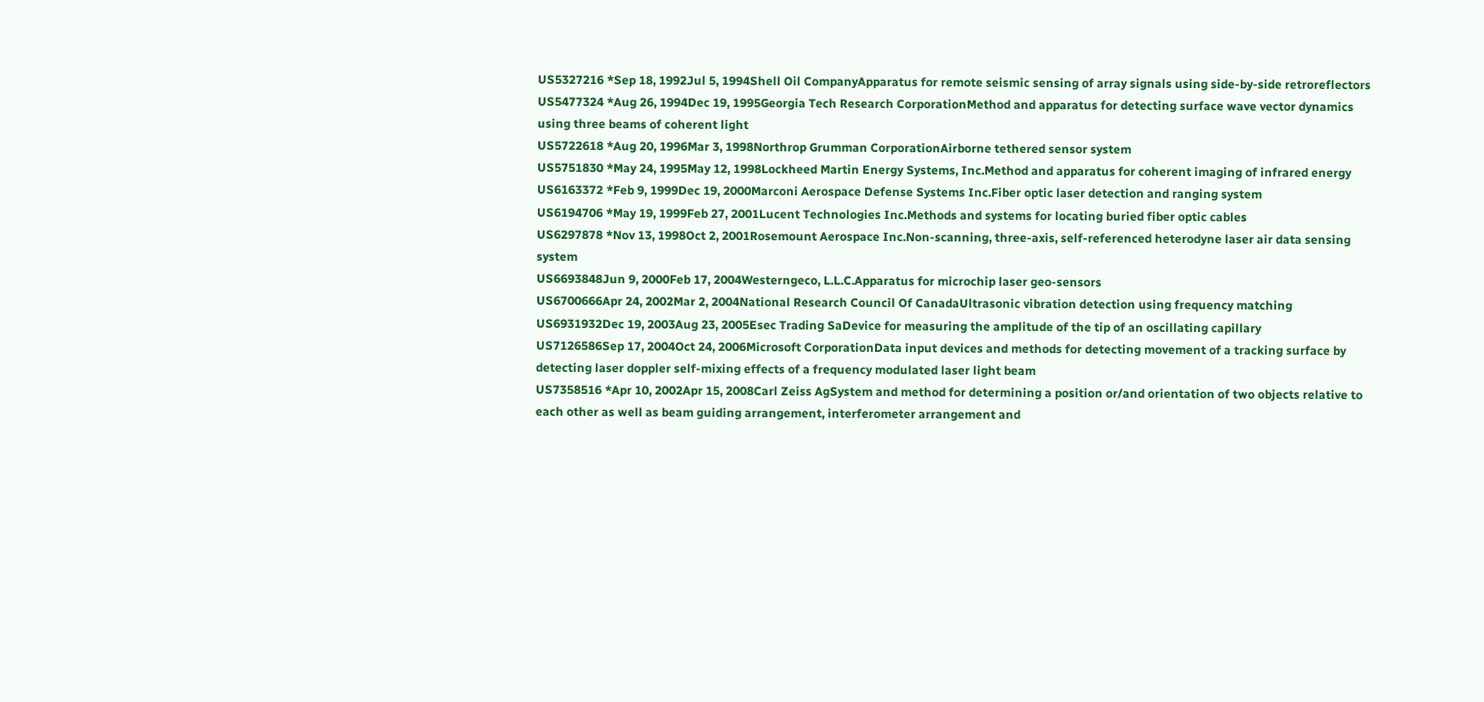US5327216 *Sep 18, 1992Jul 5, 1994Shell Oil CompanyApparatus for remote seismic sensing of array signals using side-by-side retroreflectors
US5477324 *Aug 26, 1994Dec 19, 1995Georgia Tech Research CorporationMethod and apparatus for detecting surface wave vector dynamics using three beams of coherent light
US5722618 *Aug 20, 1996Mar 3, 1998Northrop Grumman CorporationAirborne tethered sensor system
US5751830 *May 24, 1995May 12, 1998Lockheed Martin Energy Systems, Inc.Method and apparatus for coherent imaging of infrared energy
US6163372 *Feb 9, 1999Dec 19, 2000Marconi Aerospace Defense Systems Inc.Fiber optic laser detection and ranging system
US6194706 *May 19, 1999Feb 27, 2001Lucent Technologies Inc.Methods and systems for locating buried fiber optic cables
US6297878 *Nov 13, 1998Oct 2, 2001Rosemount Aerospace Inc.Non-scanning, three-axis, self-referenced heterodyne laser air data sensing system
US6693848Jun 9, 2000Feb 17, 2004Westerngeco, L.L.C.Apparatus for microchip laser geo-sensors
US6700666Apr 24, 2002Mar 2, 2004National Research Council Of CanadaUltrasonic vibration detection using frequency matching
US6931932Dec 19, 2003Aug 23, 2005Esec Trading SaDevice for measuring the amplitude of the tip of an oscillating capillary
US7126586Sep 17, 2004Oct 24, 2006Microsoft CorporationData input devices and methods for detecting movement of a tracking surface by detecting laser doppler self-mixing effects of a frequency modulated laser light beam
US7358516 *Apr 10, 2002Apr 15, 2008Carl Zeiss AgSystem and method for determining a position or/and orientation of two objects relative to each other as well as beam guiding arrangement, interferometer arrangement and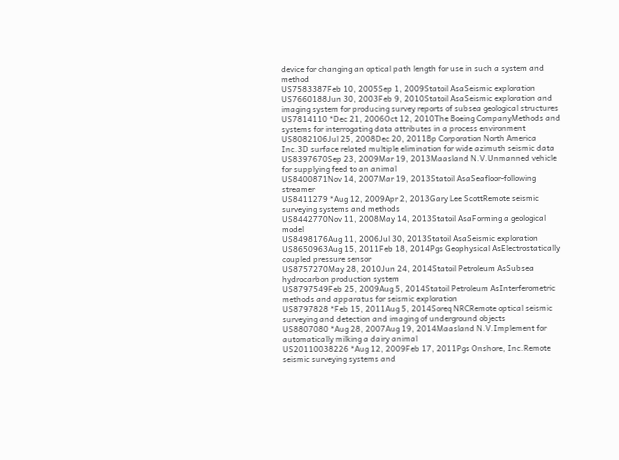device for changing an optical path length for use in such a system and method
US7583387Feb 10, 2005Sep 1, 2009Statoil AsaSeismic exploration
US7660188Jun 30, 2003Feb 9, 2010Statoil AsaSeismic exploration and imaging system for producing survey reports of subsea geological structures
US7814110 *Dec 21, 2006Oct 12, 2010The Boeing CompanyMethods and systems for interrogating data attributes in a process environment
US8082106Jul 25, 2008Dec 20, 2011Bp Corporation North America Inc.3D surface related multiple elimination for wide azimuth seismic data
US8397670Sep 23, 2009Mar 19, 2013Maasland N.V.Unmanned vehicle for supplying feed to an animal
US8400871Nov 14, 2007Mar 19, 2013Statoil AsaSeafloor-following streamer
US8411279 *Aug 12, 2009Apr 2, 2013Gary Lee ScottRemote seismic surveying systems and methods
US8442770Nov 11, 2008May 14, 2013Statoil AsaForming a geological model
US8498176Aug 11, 2006Jul 30, 2013Statoil AsaSeismic exploration
US8650963Aug 15, 2011Feb 18, 2014Pgs Geophysical AsElectrostatically coupled pressure sensor
US8757270May 28, 2010Jun 24, 2014Statoil Petroleum AsSubsea hydrocarbon production system
US8797549Feb 25, 2009Aug 5, 2014Statoil Petroleum AsInterferometric methods and apparatus for seismic exploration
US8797828 *Feb 15, 2011Aug 5, 2014Soreq NRCRemote optical seismic surveying and detection and imaging of underground objects
US8807080 *Aug 28, 2007Aug 19, 2014Maasland N.V.Implement for automatically milking a dairy animal
US20110038226 *Aug 12, 2009Feb 17, 2011Pgs Onshore, Inc.Remote seismic surveying systems and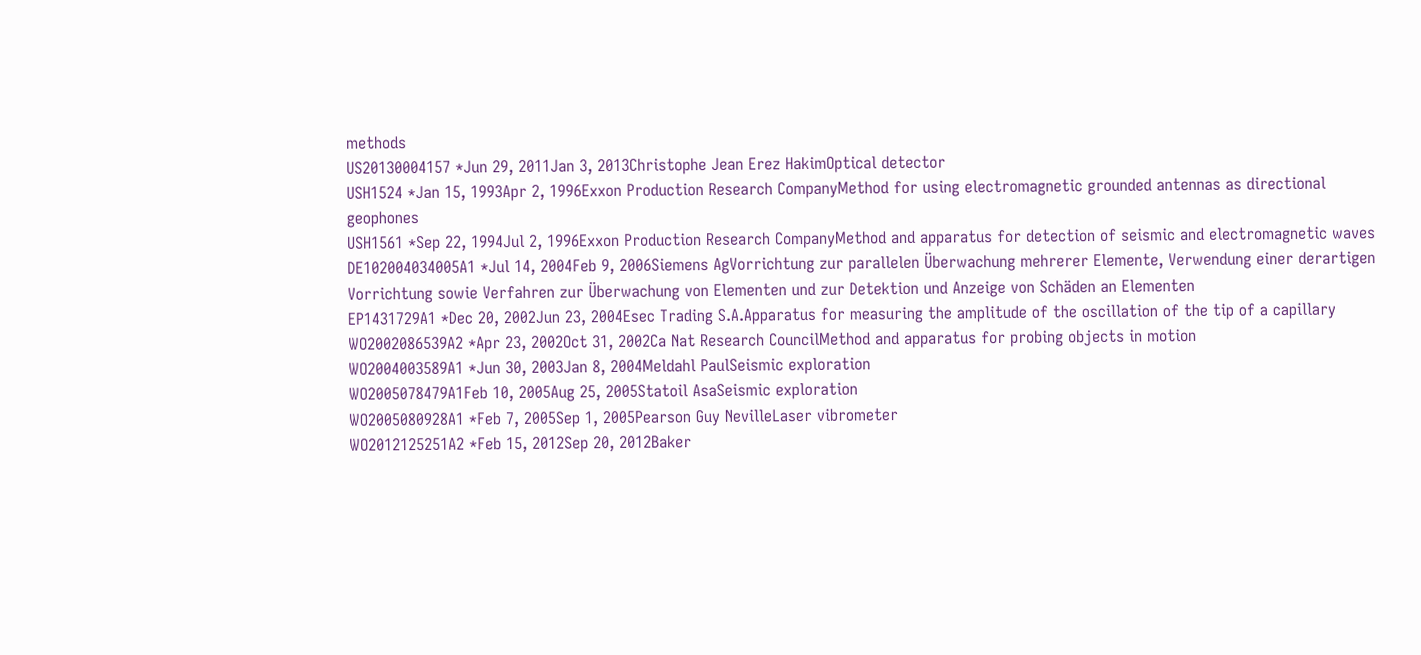methods
US20130004157 *Jun 29, 2011Jan 3, 2013Christophe Jean Erez HakimOptical detector
USH1524 *Jan 15, 1993Apr 2, 1996Exxon Production Research CompanyMethod for using electromagnetic grounded antennas as directional geophones
USH1561 *Sep 22, 1994Jul 2, 1996Exxon Production Research CompanyMethod and apparatus for detection of seismic and electromagnetic waves
DE102004034005A1 *Jul 14, 2004Feb 9, 2006Siemens AgVorrichtung zur parallelen Überwachung mehrerer Elemente, Verwendung einer derartigen Vorrichtung sowie Verfahren zur Überwachung von Elementen und zur Detektion und Anzeige von Schäden an Elementen
EP1431729A1 *Dec 20, 2002Jun 23, 2004Esec Trading S.A.Apparatus for measuring the amplitude of the oscillation of the tip of a capillary
WO2002086539A2 *Apr 23, 2002Oct 31, 2002Ca Nat Research CouncilMethod and apparatus for probing objects in motion
WO2004003589A1 *Jun 30, 2003Jan 8, 2004Meldahl PaulSeismic exploration
WO2005078479A1Feb 10, 2005Aug 25, 2005Statoil AsaSeismic exploration
WO2005080928A1 *Feb 7, 2005Sep 1, 2005Pearson Guy NevilleLaser vibrometer
WO2012125251A2 *Feb 15, 2012Sep 20, 2012Baker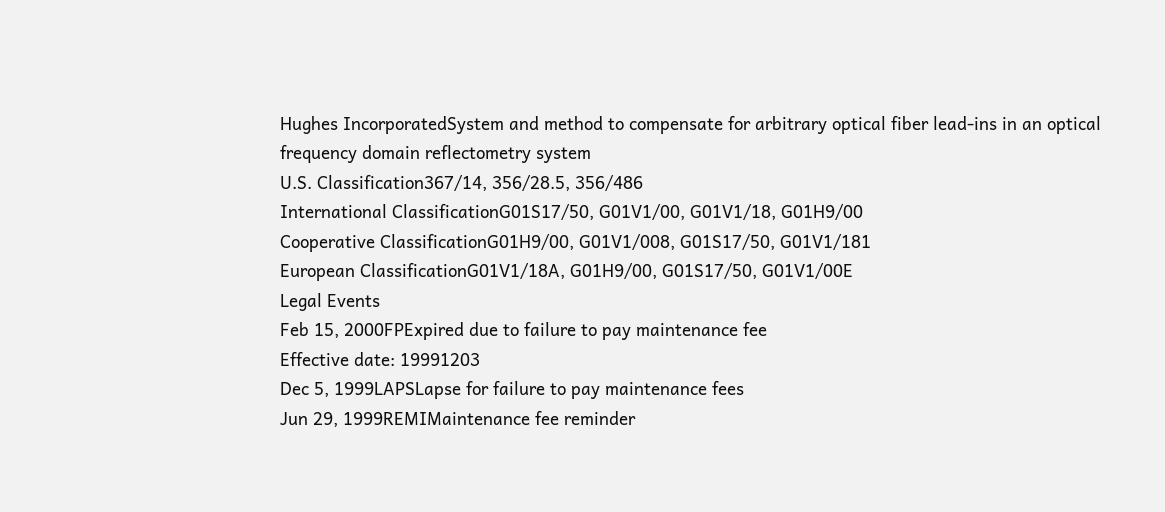Hughes IncorporatedSystem and method to compensate for arbitrary optical fiber lead-ins in an optical frequency domain reflectometry system
U.S. Classification367/14, 356/28.5, 356/486
International ClassificationG01S17/50, G01V1/00, G01V1/18, G01H9/00
Cooperative ClassificationG01H9/00, G01V1/008, G01S17/50, G01V1/181
European ClassificationG01V1/18A, G01H9/00, G01S17/50, G01V1/00E
Legal Events
Feb 15, 2000FPExpired due to failure to pay maintenance fee
Effective date: 19991203
Dec 5, 1999LAPSLapse for failure to pay maintenance fees
Jun 29, 1999REMIMaintenance fee reminder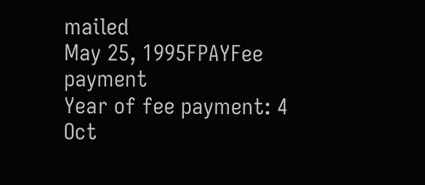mailed
May 25, 1995FPAYFee payment
Year of fee payment: 4
Oct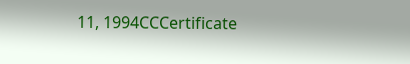11, 1994CCCertificate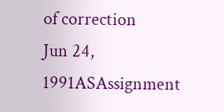of correction
Jun 24, 1991ASAssignment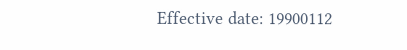Effective date: 19900112